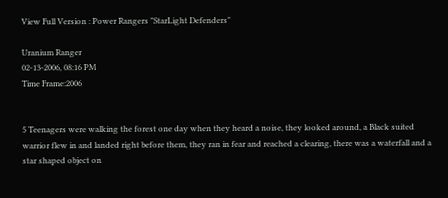View Full Version : Power Rangers "StarLight Defenders"

Uranium Ranger
02-13-2006, 08:16 PM
Time Frame:2006


5 Teenagers were walking the forest one day when they heard a noise, they looked around, a Black suited warrior flew in and landed right before them, they ran in fear and reached a clearing, there was a waterfall and a star shaped object on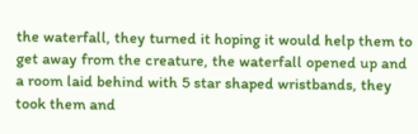the waterfall, they turned it hoping it would help them to get away from the creature, the waterfall opened up and a room laid behind with 5 star shaped wristbands, they took them and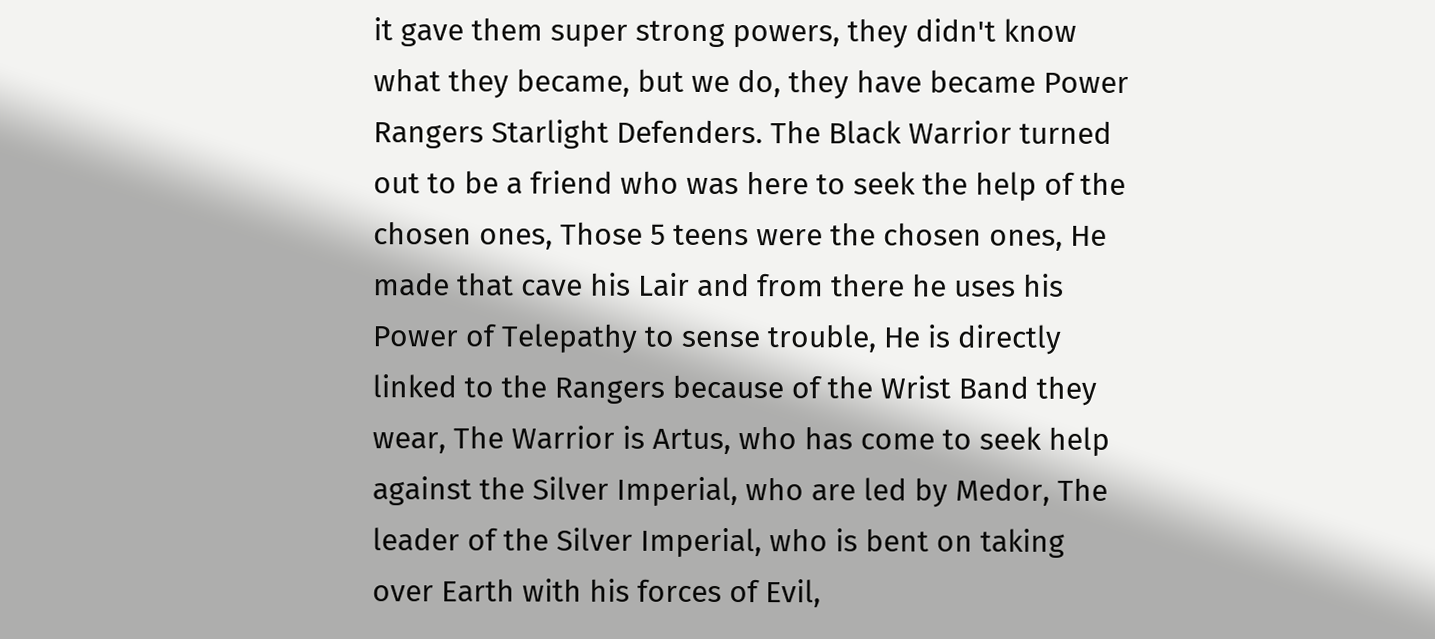it gave them super strong powers, they didn't know what they became, but we do, they have became Power Rangers Starlight Defenders. The Black Warrior turned out to be a friend who was here to seek the help of the chosen ones, Those 5 teens were the chosen ones, He made that cave his Lair and from there he uses his Power of Telepathy to sense trouble, He is directly linked to the Rangers because of the Wrist Band they wear, The Warrior is Artus, who has come to seek help against the Silver Imperial, who are led by Medor, The leader of the Silver Imperial, who is bent on taking over Earth with his forces of Evil,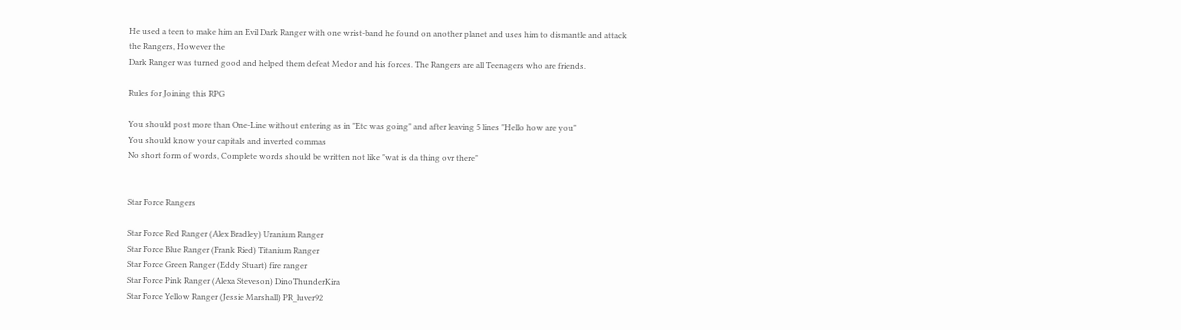He used a teen to make him an Evil Dark Ranger with one wrist-band he found on another planet and uses him to dismantle and attack the Rangers, However the
Dark Ranger was turned good and helped them defeat Medor and his forces. The Rangers are all Teenagers who are friends.

Rules for Joining this RPG

You should post more than One-Line without entering as in "Etc was going" and after leaving 5 lines "Hello how are you"
You should know your capitals and inverted commas
No short form of words, Complete words should be written not like "wat is da thing ovr there"


Star Force Rangers

Star Force Red Ranger (Alex Bradley) Uranium Ranger
Star Force Blue Ranger (Frank Ried) Titanium Ranger
Star Force Green Ranger (Eddy Stuart) fire ranger
Star Force Pink Ranger (Alexa Steveson) DinoThunderKira
Star Force Yellow Ranger (Jessie Marshall) PR_luver92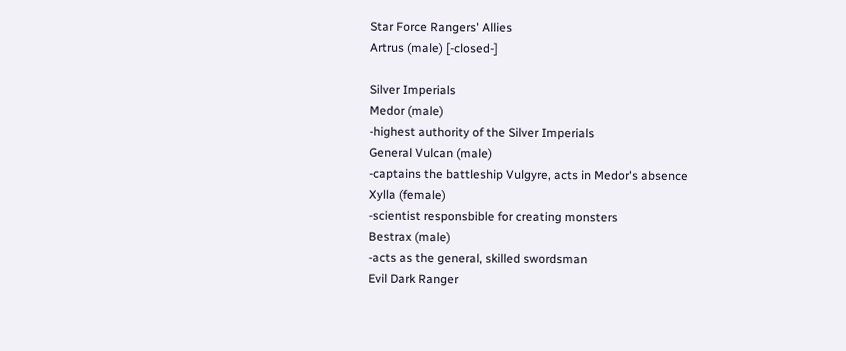Star Force Rangers' Allies
Artrus (male) [-closed-]

Silver Imperials
Medor (male)
-highest authority of the Silver Imperials
General Vulcan (male)
-captains the battleship Vulgyre, acts in Medor's absence
Xylla (female)
-scientist responsbible for creating monsters
Bestrax (male)
-acts as the general, skilled swordsman
Evil Dark Ranger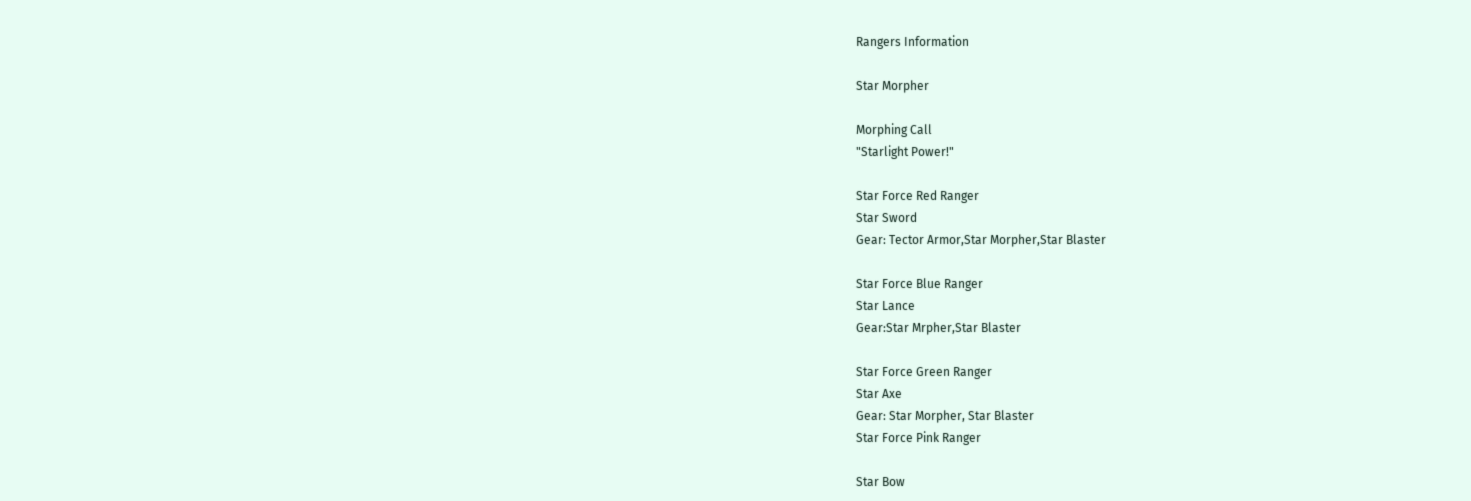Rangers Information

Star Morpher

Morphing Call
"Starlight Power!"

Star Force Red Ranger
Star Sword
Gear: Tector Armor,Star Morpher,Star Blaster

Star Force Blue Ranger
Star Lance
Gear:Star Mrpher,Star Blaster

Star Force Green Ranger
Star Axe
Gear: Star Morpher, Star Blaster
Star Force Pink Ranger

Star Bow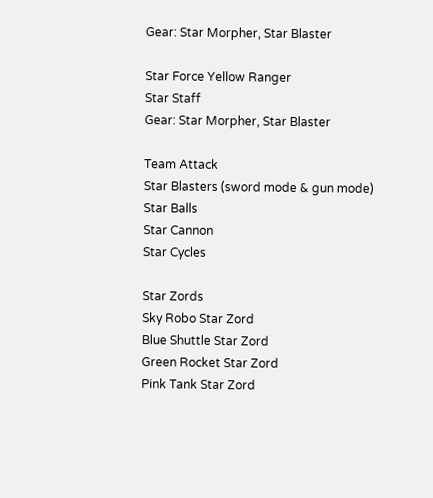Gear: Star Morpher, Star Blaster

Star Force Yellow Ranger
Star Staff
Gear: Star Morpher, Star Blaster

Team Attack
Star Blasters (sword mode & gun mode)
Star Balls
Star Cannon
Star Cycles

Star Zords
Sky Robo Star Zord
Blue Shuttle Star Zord
Green Rocket Star Zord
Pink Tank Star Zord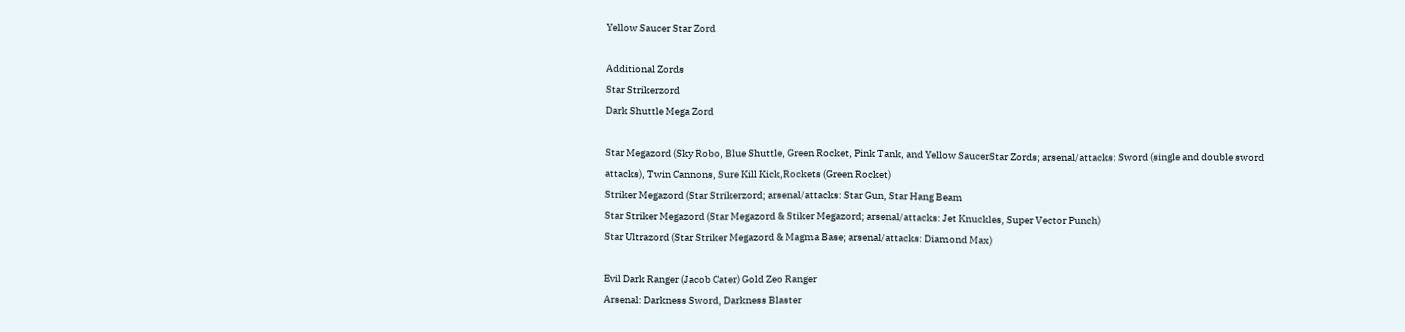Yellow Saucer Star Zord

Additional Zords
Star Strikerzord
Dark Shuttle Mega Zord

Star Megazord (Sky Robo, Blue Shuttle, Green Rocket, Pink Tank, and Yellow SaucerStar Zords; arsenal/attacks: Sword (single and double sword attacks), Twin Cannons, Sure Kill Kick,Rockets (Green Rocket)
Striker Megazord (Star Strikerzord; arsenal/attacks: Star Gun, Star Hang Beam
Star Striker Megazord (Star Megazord & Stiker Megazord; arsenal/attacks: Jet Knuckles, Super Vector Punch)
Star Ultrazord (Star Striker Megazord & Magma Base; arsenal/attacks: Diamond Max)

Evil Dark Ranger (Jacob Cater) Gold Zeo Ranger
Arsenal: Darkness Sword, Darkness Blaster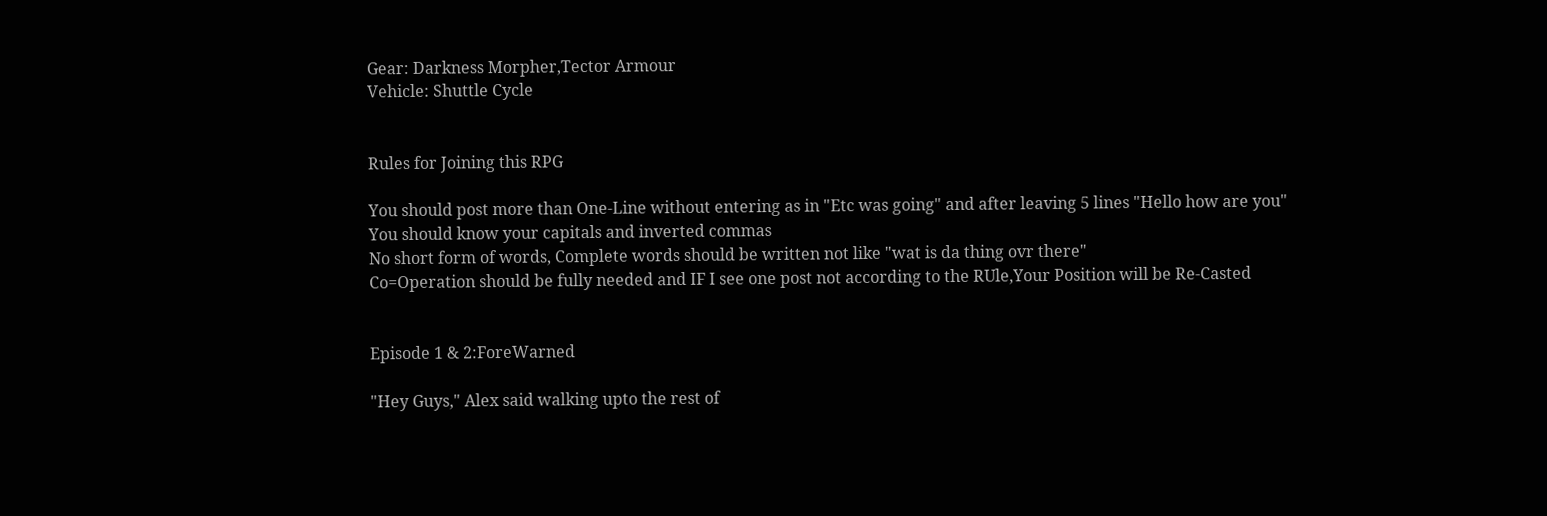Gear: Darkness Morpher,Tector Armour
Vehicle: Shuttle Cycle


Rules for Joining this RPG

You should post more than One-Line without entering as in "Etc was going" and after leaving 5 lines "Hello how are you"
You should know your capitals and inverted commas
No short form of words, Complete words should be written not like "wat is da thing ovr there"
Co=Operation should be fully needed and IF I see one post not according to the RUle,Your Position will be Re-Casted


Episode 1 & 2:ForeWarned

"Hey Guys," Alex said walking upto the rest of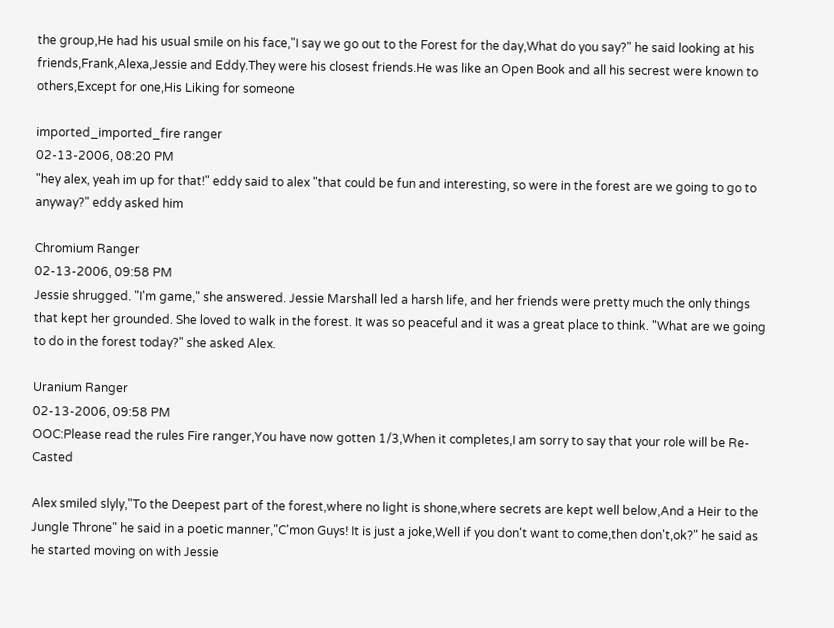the group,He had his usual smile on his face,"I say we go out to the Forest for the day,What do you say?" he said looking at his friends,Frank,Alexa,Jessie and Eddy.They were his closest friends.He was like an Open Book and all his secrest were known to others,Except for one,His Liking for someone

imported_imported_fire ranger
02-13-2006, 08:20 PM
"hey alex, yeah im up for that!" eddy said to alex "that could be fun and interesting, so were in the forest are we going to go to anyway?" eddy asked him

Chromium Ranger
02-13-2006, 09:58 PM
Jessie shrugged. "I'm game," she answered. Jessie Marshall led a harsh life, and her friends were pretty much the only things that kept her grounded. She loved to walk in the forest. It was so peaceful and it was a great place to think. "What are we going to do in the forest today?" she asked Alex.

Uranium Ranger
02-13-2006, 09:58 PM
OOC:Please read the rules Fire ranger,You have now gotten 1/3,When it completes,I am sorry to say that your role will be Re-Casted

Alex smiled slyly,"To the Deepest part of the forest,where no light is shone,where secrets are kept well below,And a Heir to the Jungle Throne" he said in a poetic manner,"C'mon Guys! It is just a joke,Well if you don't want to come,then don't,ok?" he said as he started moving on with Jessie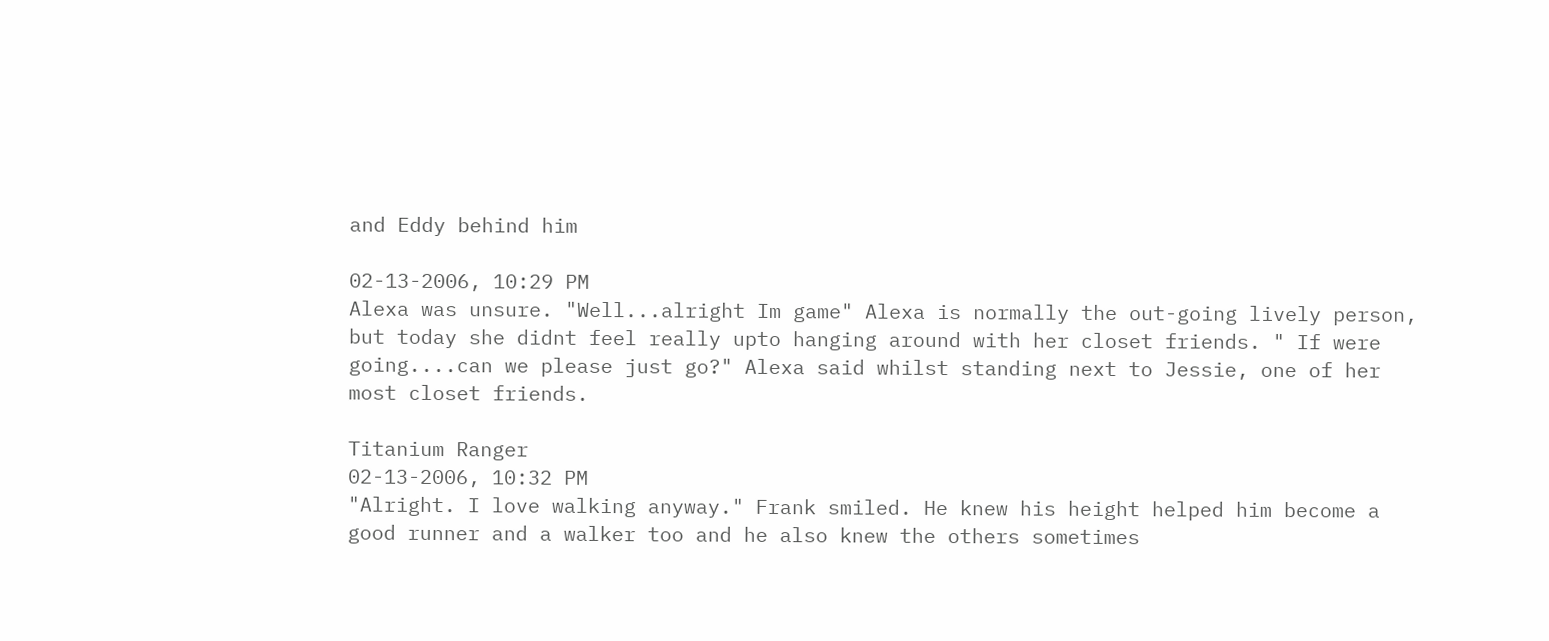and Eddy behind him

02-13-2006, 10:29 PM
Alexa was unsure. "Well...alright Im game" Alexa is normally the out-going lively person, but today she didnt feel really upto hanging around with her closet friends. " If were going....can we please just go?" Alexa said whilst standing next to Jessie, one of her most closet friends.

Titanium Ranger
02-13-2006, 10:32 PM
"Alright. I love walking anyway." Frank smiled. He knew his height helped him become a good runner and a walker too and he also knew the others sometimes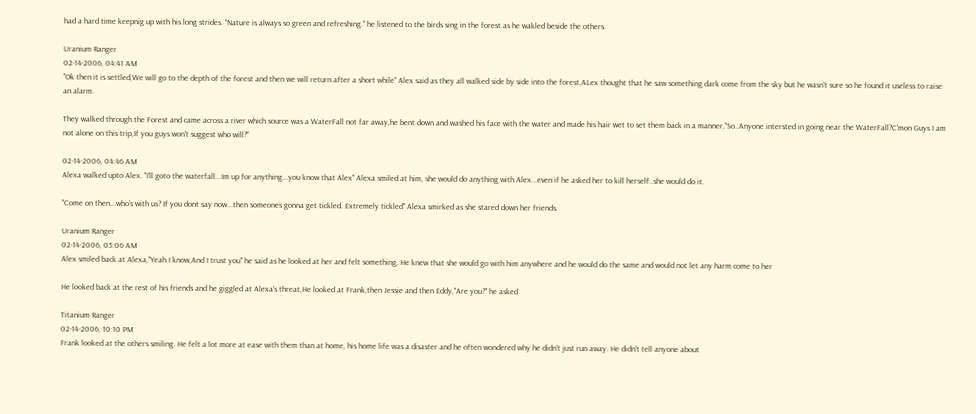had a hard time keepnig up with his long strides. "Nature is always so green and refreshing." he listened to the birds sing in the forest as he wakled beside the others.

Uranium Ranger
02-14-2006, 04:41 AM
"Ok then it is settled,We will go to the depth of the forest and then we will return after a short while" Alex said as they all walked side by side into the forest,ALex thought that he saw something dark come from the sky but he wasn't sure so he found it useless to raise an alarm.

They walked through the Forest and came across a river which source was a WaterFall not far away,he bent down and washed his face with the water and made his hair wet to set them back in a manner,"So..Anyone intersted in going near the WaterFall?C'mon Guys I am not alone on this trip,If you guys won't suggest who will?"

02-14-2006, 04:46 AM
Alexa walked upto Alex. "I'll goto the waterfall...Im up for anything...you know that Alex" Alexa smiled at him, she would do anything with Alex...even if he asked her to kill herself..she would do it.

"Come on then...who's with us? If you dont say now...then someones gonna get tickled. Extremely tickled" Alexa smirked as she stared down her friends.

Uranium Ranger
02-14-2006, 05:06 AM
Alex smiled back at Alexa,"Yeah I know,And I trust you" he said as he looked at her and felt something, He knew that she would go with him anywhere and he would do the same and would not let any harm come to her

He looked back at the rest of his friends and he giggled at Alexa's threat,He looked at Frank,then Jessie and then Eddy,"Are you?" he asked

Titanium Ranger
02-14-2006, 10:10 PM
Frank looked at the others smiling. He felt a lot more at ease with them than at home, his home life was a disaster and he often wondered why he didn't just run away. He didn't tell anyone about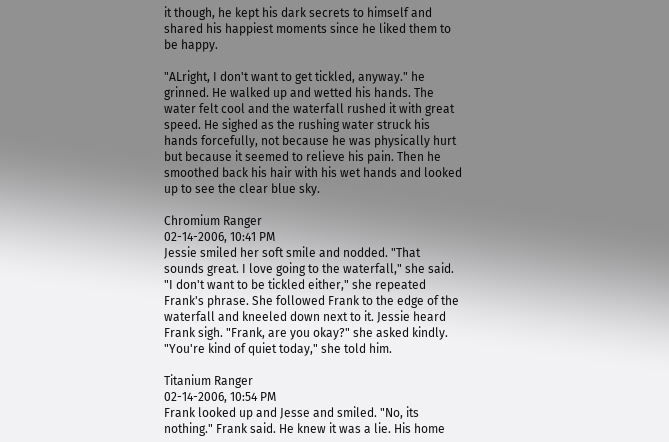it though, he kept his dark secrets to himself and shared his happiest moments since he liked them to be happy.

"ALright, I don't want to get tickled, anyway." he grinned. He walked up and wetted his hands. The water felt cool and the waterfall rushed it with great speed. He sighed as the rushing water struck his hands forcefully, not because he was physically hurt but because it seemed to relieve his pain. Then he smoothed back his hair with his wet hands and looked up to see the clear blue sky.

Chromium Ranger
02-14-2006, 10:41 PM
Jessie smiled her soft smile and nodded. "That sounds great. I love going to the waterfall," she said. "I don't want to be tickled either," she repeated Frank's phrase. She followed Frank to the edge of the waterfall and kneeled down next to it. Jessie heard Frank sigh. "Frank, are you okay?" she asked kindly. "You're kind of quiet today," she told him.

Titanium Ranger
02-14-2006, 10:54 PM
Frank looked up and Jesse and smiled. "No, its nothing." Frank said. He knew it was a lie. His home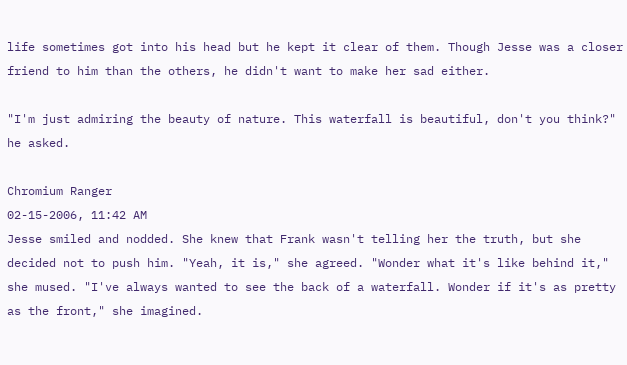life sometimes got into his head but he kept it clear of them. Though Jesse was a closer friend to him than the others, he didn't want to make her sad either.

"I'm just admiring the beauty of nature. This waterfall is beautiful, don't you think?" he asked.

Chromium Ranger
02-15-2006, 11:42 AM
Jesse smiled and nodded. She knew that Frank wasn't telling her the truth, but she decided not to push him. "Yeah, it is," she agreed. "Wonder what it's like behind it," she mused. "I've always wanted to see the back of a waterfall. Wonder if it's as pretty as the front," she imagined.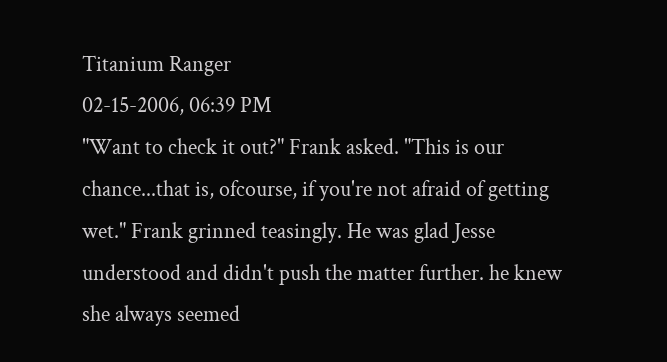Titanium Ranger
02-15-2006, 06:39 PM
"Want to check it out?" Frank asked. "This is our chance...that is, ofcourse, if you're not afraid of getting wet." Frank grinned teasingly. He was glad Jesse understood and didn't push the matter further. he knew she always seemed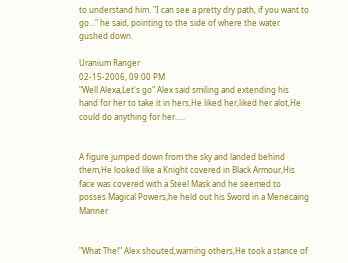to understand him. "I can see a pretty dry path, if you want to go..." he said, pointing to the side of where the water gushed down.

Uranium Ranger
02-15-2006, 09:00 PM
"Well Alexa,Let's go" Alex said smiling and extending his hand for her to take it in hers,He liked her,liked her alot,He could do anything for her.....


A figure jumped down from the sky and landed behind them,He looked like a Knight covered in Black Armour,His face was covered with a Steel Mask and he seemed to posses Magical Powers,he held out his Sword in a Menecaing Manner


"What The!" Alex shouted,warning others,He took a stance of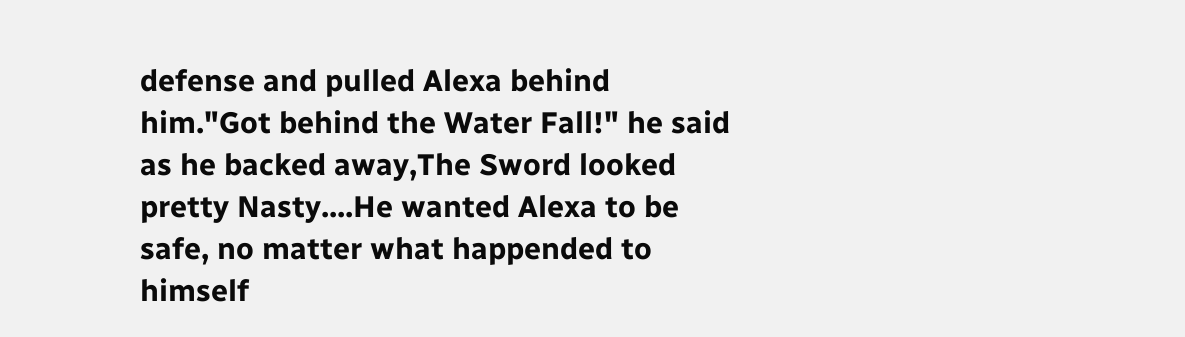defense and pulled Alexa behind him."Got behind the Water Fall!" he said as he backed away,The Sword looked pretty Nasty....He wanted Alexa to be safe, no matter what happended to himself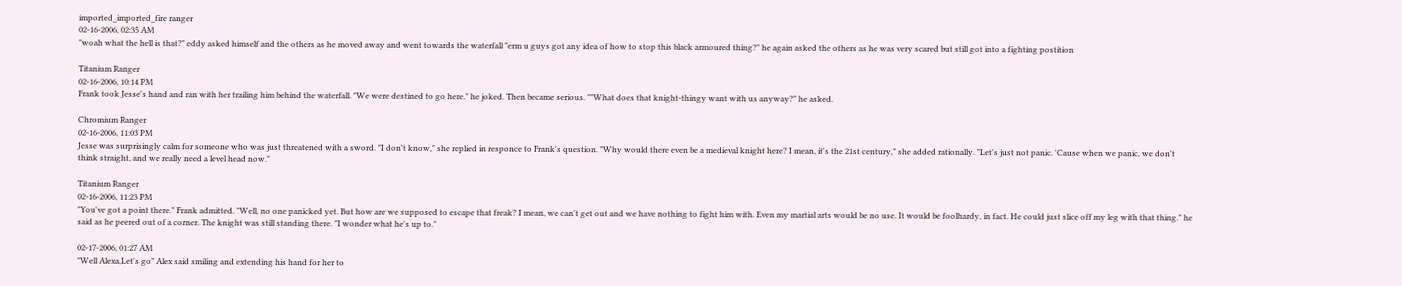imported_imported_fire ranger
02-16-2006, 02:35 AM
"woah what the hell is that?" eddy asked himself and the others as he moved away and went towards the waterfall "erm u guys got any idea of how to stop this black armoured thing?" he again asked the others as he was very scared but still got into a fighting postition

Titanium Ranger
02-16-2006, 10:14 PM
Frank took Jesse's hand and ran with her trailing him behind the waterfall. "We were destined to go here." he joked. Then became serious. ""What does that knight-thingy want with us anyway?" he asked.

Chromium Ranger
02-16-2006, 11:03 PM
Jesse was surprisingly calm for someone who was just threatened with a sword. "I don't know," she replied in responce to Frank's question. "Why would there even be a medieval knight here? I mean, it's the 21st century," she added rationally. "Let's just not panic. 'Cause when we panic, we don't think straight, and we really need a level head now."

Titanium Ranger
02-16-2006, 11:23 PM
"You've got a point there." Frank admitted. "Well, no one panicked yet. But how are we supposed to escape that freak? I mean, we can't get out and we have nothing to fight him with. Even my martial arts would be no use. It would be foolhardy, in fact. He could just slice off my leg with that thing." he said as he peered out of a corner. The knight was still standing there. "I wonder what he's up to."

02-17-2006, 01:27 AM
"Well Alexa,Let's go" Alex said smiling and extending his hand for her to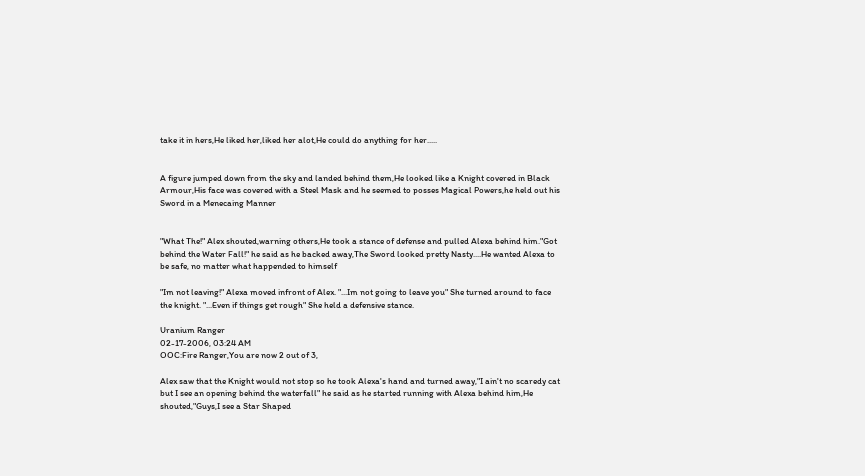take it in hers,He liked her,liked her alot,He could do anything for her.....


A figure jumped down from the sky and landed behind them,He looked like a Knight covered in Black Armour,His face was covered with a Steel Mask and he seemed to posses Magical Powers,he held out his Sword in a Menecaing Manner


"What The!" Alex shouted,warning others,He took a stance of defense and pulled Alexa behind him."Got behind the Water Fall!" he said as he backed away,The Sword looked pretty Nasty....He wanted Alexa to be safe, no matter what happended to himself

"Im not leaving!" Alexa moved infront of Alex. "...Im not going to leave you" She turned around to face the knight. "...Even if things get rough" She held a defensive stance.

Uranium Ranger
02-17-2006, 03:24 AM
OOC:Fire Ranger,You are now 2 out of 3,

Alex saw that the Knight would not stop so he took Alexa's hand and turned away,"I ain't no scaredy cat but I see an opening behind the waterfall" he said as he started running with Alexa behind him,He shouted,"Guys,I see a Star Shaped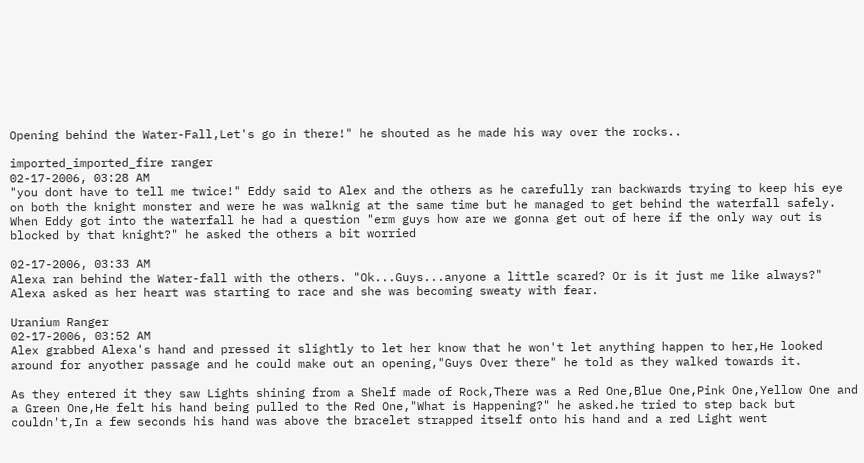Opening behind the Water-Fall,Let's go in there!" he shouted as he made his way over the rocks..

imported_imported_fire ranger
02-17-2006, 03:28 AM
"you dont have to tell me twice!" Eddy said to Alex and the others as he carefully ran backwards trying to keep his eye on both the knight monster and were he was walknig at the same time but he managed to get behind the waterfall safely. When Eddy got into the waterfall he had a question "erm guys how are we gonna get out of here if the only way out is blocked by that knight?" he asked the others a bit worried

02-17-2006, 03:33 AM
Alexa ran behind the Water-fall with the others. "Ok...Guys...anyone a little scared? Or is it just me like always?" Alexa asked as her heart was starting to race and she was becoming sweaty with fear.

Uranium Ranger
02-17-2006, 03:52 AM
Alex grabbed Alexa's hand and pressed it slightly to let her know that he won't let anything happen to her,He looked around for anyother passage and he could make out an opening,"Guys Over there" he told as they walked towards it.

As they entered it they saw Lights shining from a Shelf made of Rock,There was a Red One,Blue One,Pink One,Yellow One and a Green One,He felt his hand being pulled to the Red One,"What is Happening?" he asked.he tried to step back but couldn't,In a few seconds his hand was above the bracelet strapped itself onto his hand and a red Light went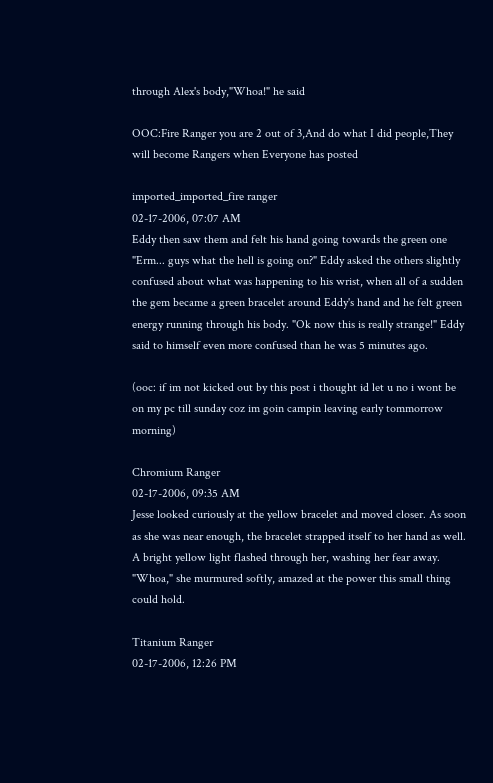through Alex's body,"Whoa!" he said

OOC:Fire Ranger you are 2 out of 3,And do what I did people,They will become Rangers when Everyone has posted

imported_imported_fire ranger
02-17-2006, 07:07 AM
Eddy then saw them and felt his hand going towards the green one "Erm... guys what the hell is going on?" Eddy asked the others slightly confused about what was happening to his wrist, when all of a sudden the gem became a green bracelet around Eddy's hand and he felt green energy running through his body. "Ok now this is really strange!" Eddy said to himself even more confused than he was 5 minutes ago.

(ooc: if im not kicked out by this post i thought id let u no i wont be on my pc till sunday coz im goin campin leaving early tommorrow morning)

Chromium Ranger
02-17-2006, 09:35 AM
Jesse looked curiously at the yellow bracelet and moved closer. As soon as she was near enough, the bracelet strapped itself to her hand as well. A bright yellow light flashed through her, washing her fear away. "Whoa," she murmured softly, amazed at the power this small thing could hold.

Titanium Ranger
02-17-2006, 12:26 PM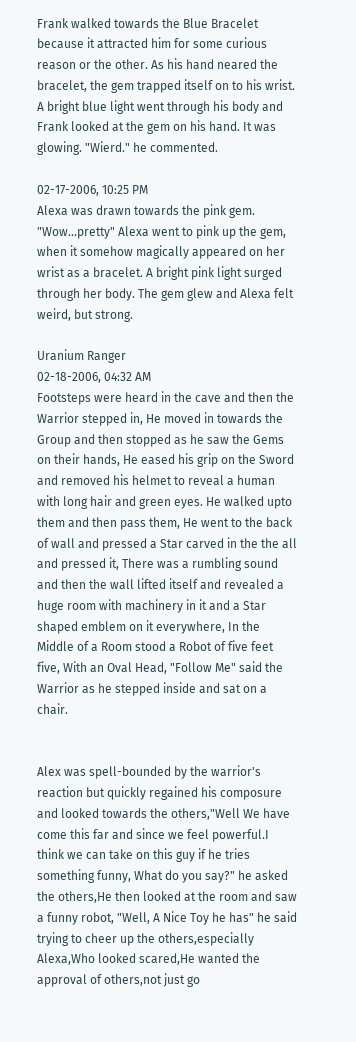Frank walked towards the Blue Bracelet because it attracted him for some curious reason or the other. As his hand neared the bracelet, the gem trapped itself on to his wrist. A bright blue light went through his body and Frank looked at the gem on his hand. It was glowing. "Wierd." he commented.

02-17-2006, 10:25 PM
Alexa was drawn towards the pink gem. "Wow...pretty" Alexa went to pink up the gem, when it somehow magically appeared on her wrist as a bracelet. A bright pink light surged through her body. The gem glew and Alexa felt weird, but strong.

Uranium Ranger
02-18-2006, 04:32 AM
Footsteps were heard in the cave and then the Warrior stepped in, He moved in towards the Group and then stopped as he saw the Gems on their hands, He eased his grip on the Sword and removed his helmet to reveal a human with long hair and green eyes. He walked upto them and then pass them, He went to the back of wall and pressed a Star carved in the the all and pressed it, There was a rumbling sound and then the wall lifted itself and revealed a huge room with machinery in it and a Star shaped emblem on it everywhere, In the Middle of a Room stood a Robot of five feet five, With an Oval Head, "Follow Me" said the Warrior as he stepped inside and sat on a chair.


Alex was spell-bounded by the warrior's reaction but quickly regained his composure and looked towards the others,"Well We have come this far and since we feel powerful.I think we can take on this guy if he tries something funny, What do you say?" he asked the others,He then looked at the room and saw a funny robot, "Well, A Nice Toy he has" he said trying to cheer up the others,especially Alexa,Who looked scared,He wanted the approval of others,not just go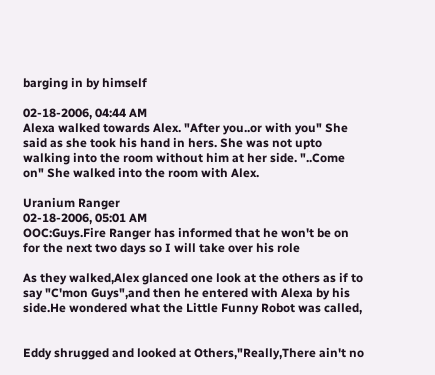barging in by himself

02-18-2006, 04:44 AM
Alexa walked towards Alex. "After you..or with you" She said as she took his hand in hers. She was not upto walking into the room without him at her side. "..Come on" She walked into the room with Alex.

Uranium Ranger
02-18-2006, 05:01 AM
OOC:Guys.Fire Ranger has informed that he won't be on for the next two days so I will take over his role

As they walked,Alex glanced one look at the others as if to say "C'mon Guys",and then he entered with Alexa by his side.He wondered what the Little Funny Robot was called,


Eddy shrugged and looked at Others,"Really,There ain't no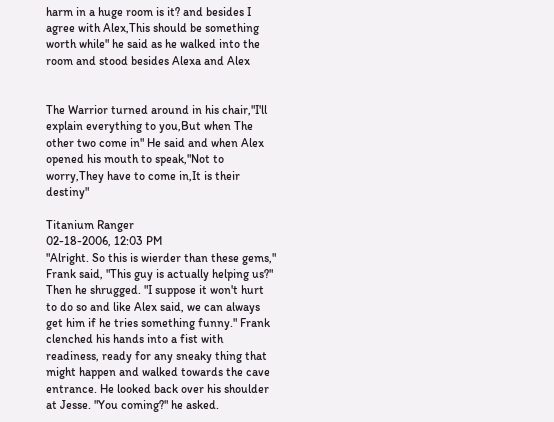harm in a huge room is it? and besides I agree with Alex,This should be something worth while" he said as he walked into the room and stood besides Alexa and Alex


The Warrior turned around in his chair,"I'll explain everything to you,But when The other two come in" He said and when Alex opened his mouth to speak,"Not to worry,They have to come in,It is their destiny"

Titanium Ranger
02-18-2006, 12:03 PM
"Alright. So this is wierder than these gems," Frank said, "This guy is actually helping us?" Then he shrugged. "I suppose it won't hurt to do so and like Alex said, we can always get him if he tries something funny." Frank clenched his hands into a fist with readiness, ready for any sneaky thing that might happen and walked towards the cave entrance. He looked back over his shoulder at Jesse. "You coming?" he asked.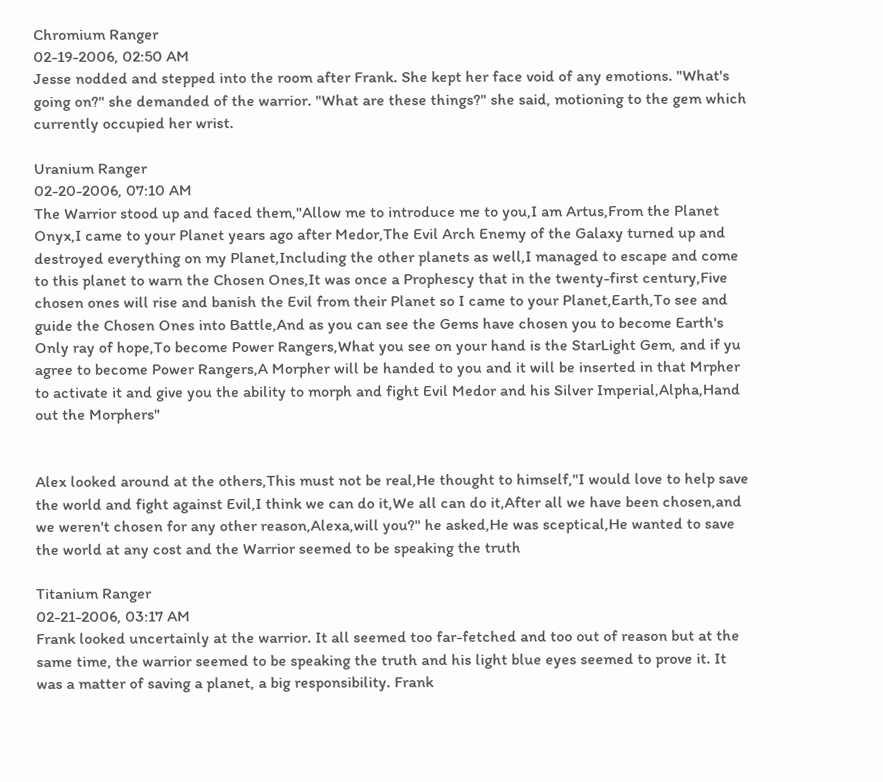Chromium Ranger
02-19-2006, 02:50 AM
Jesse nodded and stepped into the room after Frank. She kept her face void of any emotions. "What's going on?" she demanded of the warrior. "What are these things?" she said, motioning to the gem which currently occupied her wrist.

Uranium Ranger
02-20-2006, 07:10 AM
The Warrior stood up and faced them,"Allow me to introduce me to you,I am Artus,From the Planet Onyx,I came to your Planet years ago after Medor,The Evil Arch Enemy of the Galaxy turned up and destroyed everything on my Planet,Including the other planets as well,I managed to escape and come to this planet to warn the Chosen Ones,It was once a Prophescy that in the twenty-first century,Five chosen ones will rise and banish the Evil from their Planet so I came to your Planet,Earth,To see and guide the Chosen Ones into Battle,And as you can see the Gems have chosen you to become Earth's Only ray of hope,To become Power Rangers,What you see on your hand is the StarLight Gem, and if yu agree to become Power Rangers,A Morpher will be handed to you and it will be inserted in that Mrpher to activate it and give you the ability to morph and fight Evil Medor and his Silver Imperial,Alpha,Hand out the Morphers"


Alex looked around at the others,This must not be real,He thought to himself,"I would love to help save the world and fight against Evil,I think we can do it,We all can do it,After all we have been chosen,and we weren't chosen for any other reason,Alexa,will you?" he asked,He was sceptical,He wanted to save the world at any cost and the Warrior seemed to be speaking the truth

Titanium Ranger
02-21-2006, 03:17 AM
Frank looked uncertainly at the warrior. It all seemed too far-fetched and too out of reason but at the same time, the warrior seemed to be speaking the truth and his light blue eyes seemed to prove it. It was a matter of saving a planet, a big responsibility. Frank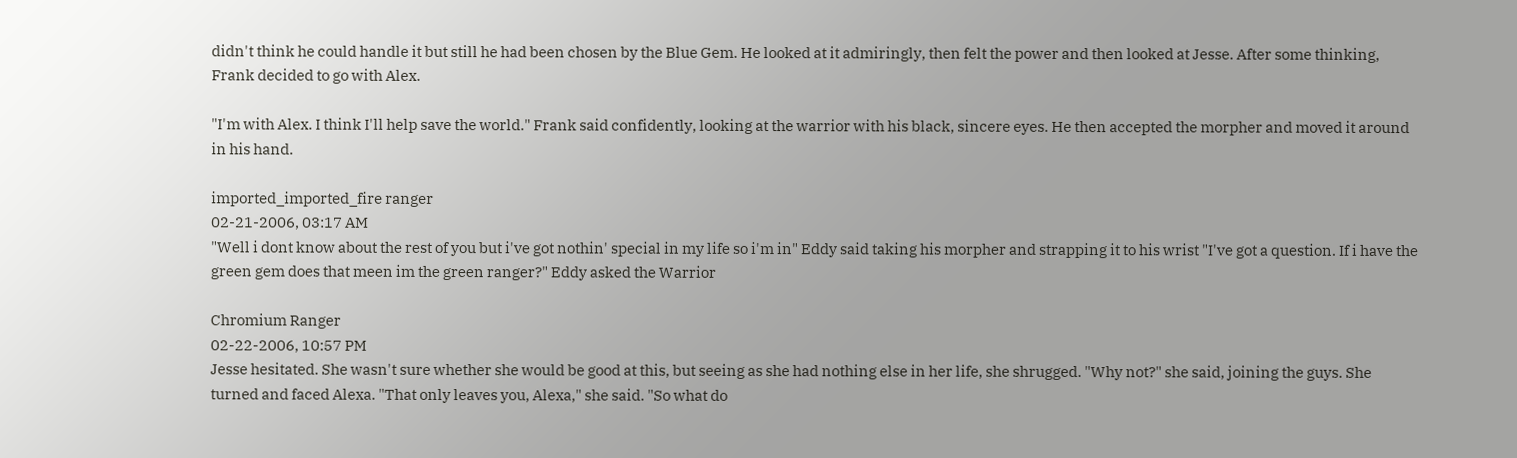didn't think he could handle it but still he had been chosen by the Blue Gem. He looked at it admiringly, then felt the power and then looked at Jesse. After some thinking, Frank decided to go with Alex.

"I'm with Alex. I think I'll help save the world." Frank said confidently, looking at the warrior with his black, sincere eyes. He then accepted the morpher and moved it around in his hand.

imported_imported_fire ranger
02-21-2006, 03:17 AM
"Well i dont know about the rest of you but i've got nothin' special in my life so i'm in" Eddy said taking his morpher and strapping it to his wrist "I've got a question. If i have the green gem does that meen im the green ranger?" Eddy asked the Warrior

Chromium Ranger
02-22-2006, 10:57 PM
Jesse hesitated. She wasn't sure whether she would be good at this, but seeing as she had nothing else in her life, she shrugged. "Why not?" she said, joining the guys. She turned and faced Alexa. "That only leaves you, Alexa," she said. "So what do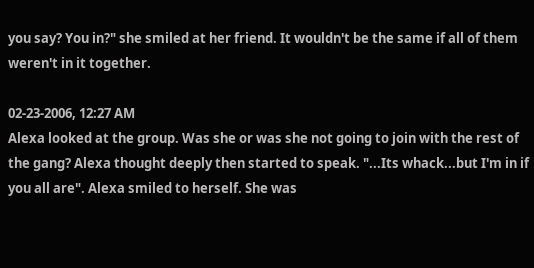you say? You in?" she smiled at her friend. It wouldn't be the same if all of them weren't in it together.

02-23-2006, 12:27 AM
Alexa looked at the group. Was she or was she not going to join with the rest of the gang? Alexa thought deeply then started to speak. "...Its whack...but I'm in if you all are". Alexa smiled to herself. She was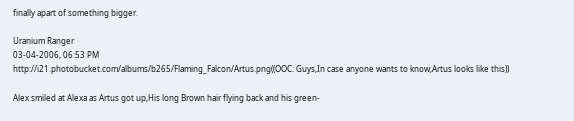finally apart of something bigger.

Uranium Ranger
03-04-2006, 06:53 PM
http://i21.photobucket.com/albums/b265/Flaming_Falcon/Artus.png((OOC: Guys,In case anyone wants to know,Artus looks like this))

Alex smiled at Alexa as Artus got up,His long Brown hair flying back and his green-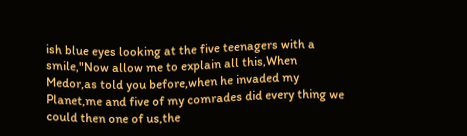ish blue eyes looking at the five teenagers with a smile,"Now allow me to explain all this,When Medor,as told you before,when he invaded my Planet,me and five of my comrades did every thing we could then one of us,the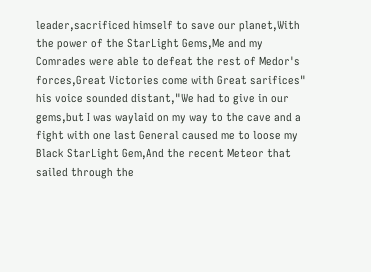leader,sacrificed himself to save our planet,With the power of the StarLight Gems,Me and my Comrades were able to defeat the rest of Medor's forces,Great Victories come with Great sarifices" his voice sounded distant,"We had to give in our gems,but I was waylaid on my way to the cave and a fight with one last General caused me to loose my Black StarLight Gem,And the recent Meteor that sailed through the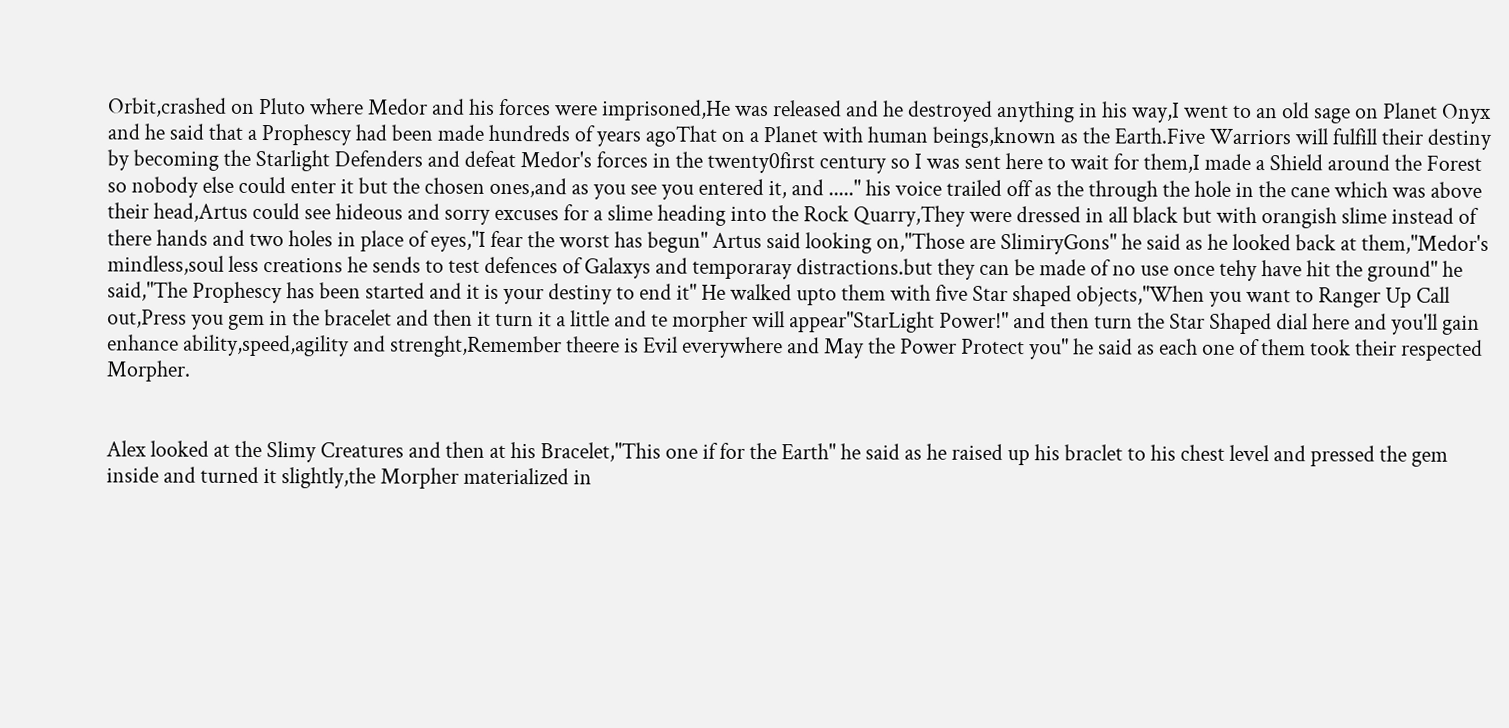Orbit,crashed on Pluto where Medor and his forces were imprisoned,He was released and he destroyed anything in his way,I went to an old sage on Planet Onyx and he said that a Prophescy had been made hundreds of years agoThat on a Planet with human beings,known as the Earth.Five Warriors will fulfill their destiny by becoming the Starlight Defenders and defeat Medor's forces in the twenty0first century so I was sent here to wait for them,I made a Shield around the Forest so nobody else could enter it but the chosen ones,and as you see you entered it, and ....." his voice trailed off as the through the hole in the cane which was above their head,Artus could see hideous and sorry excuses for a slime heading into the Rock Quarry,They were dressed in all black but with orangish slime instead of there hands and two holes in place of eyes,"I fear the worst has begun" Artus said looking on,"Those are SlimiryGons" he said as he looked back at them,"Medor's mindless,soul less creations he sends to test defences of Galaxys and temporaray distractions.but they can be made of no use once tehy have hit the ground" he said,"The Prophescy has been started and it is your destiny to end it" He walked upto them with five Star shaped objects,"When you want to Ranger Up Call out,Press you gem in the bracelet and then it turn it a little and te morpher will appear"StarLight Power!" and then turn the Star Shaped dial here and you'll gain enhance ability,speed,agility and strenght,Remember theere is Evil everywhere and May the Power Protect you" he said as each one of them took their respected Morpher.


Alex looked at the Slimy Creatures and then at his Bracelet,"This one if for the Earth" he said as he raised up his braclet to his chest level and pressed the gem inside and turned it slightly,the Morpher materialized in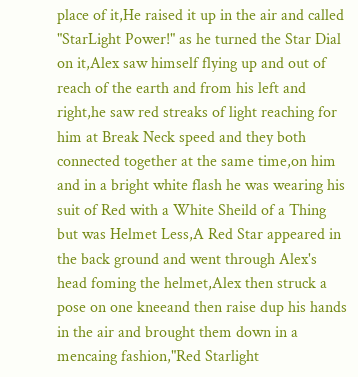place of it,He raised it up in the air and called "StarLight Power!" as he turned the Star Dial on it,Alex saw himself flying up and out of reach of the earth and from his left and right,he saw red streaks of light reaching for him at Break Neck speed and they both connected together at the same time,on him and in a bright white flash he was wearing his suit of Red with a White Sheild of a Thing but was Helmet Less,A Red Star appeared in the back ground and went through Alex's head foming the helmet,Alex then struck a pose on one kneeand then raise dup his hands in the air and brought them down in a mencaing fashion,"Red Starlight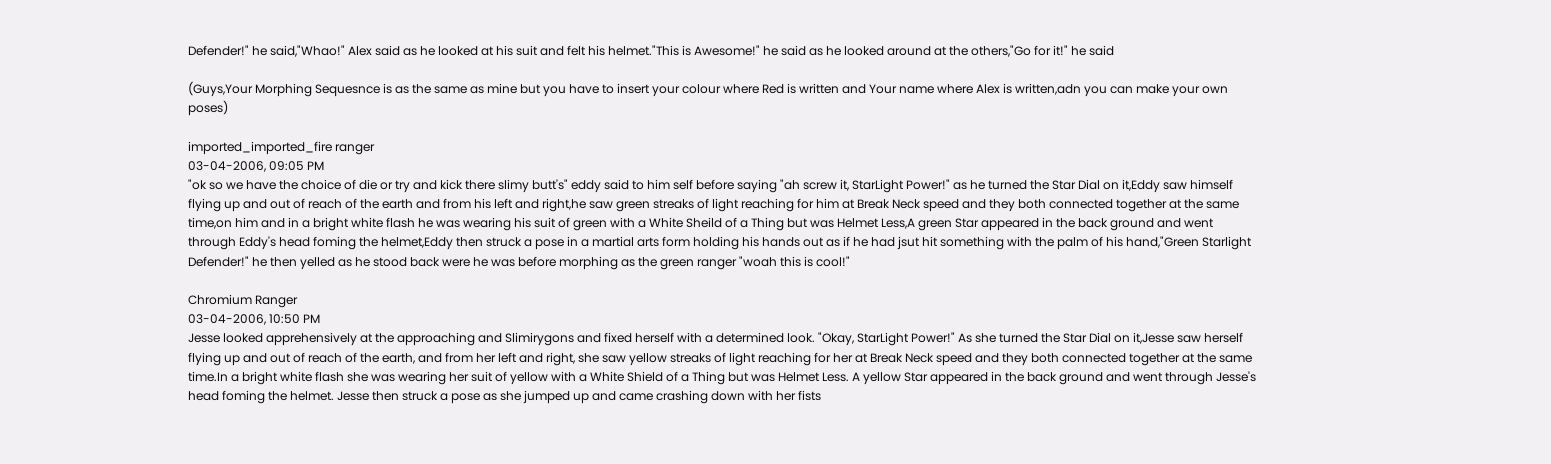Defender!" he said,"Whao!" Alex said as he looked at his suit and felt his helmet."This is Awesome!" he said as he looked around at the others,"Go for it!" he said

(Guys,Your Morphing Sequesnce is as the same as mine but you have to insert your colour where Red is written and Your name where Alex is written,adn you can make your own poses)

imported_imported_fire ranger
03-04-2006, 09:05 PM
"ok so we have the choice of die or try and kick there slimy butt's" eddy said to him self before saying "ah screw it, StarLight Power!" as he turned the Star Dial on it,Eddy saw himself flying up and out of reach of the earth and from his left and right,he saw green streaks of light reaching for him at Break Neck speed and they both connected together at the same time,on him and in a bright white flash he was wearing his suit of green with a White Sheild of a Thing but was Helmet Less,A green Star appeared in the back ground and went through Eddy's head foming the helmet,Eddy then struck a pose in a martial arts form holding his hands out as if he had jsut hit something with the palm of his hand,"Green Starlight Defender!" he then yelled as he stood back were he was before morphing as the green ranger "woah this is cool!"

Chromium Ranger
03-04-2006, 10:50 PM
Jesse looked apprehensively at the approaching and Slimirygons and fixed herself with a determined look. "Okay, StarLight Power!" As she turned the Star Dial on it,Jesse saw herself flying up and out of reach of the earth, and from her left and right, she saw yellow streaks of light reaching for her at Break Neck speed and they both connected together at the same time.In a bright white flash she was wearing her suit of yellow with a White Shield of a Thing but was Helmet Less. A yellow Star appeared in the back ground and went through Jesse's head foming the helmet. Jesse then struck a pose as she jumped up and came crashing down with her fists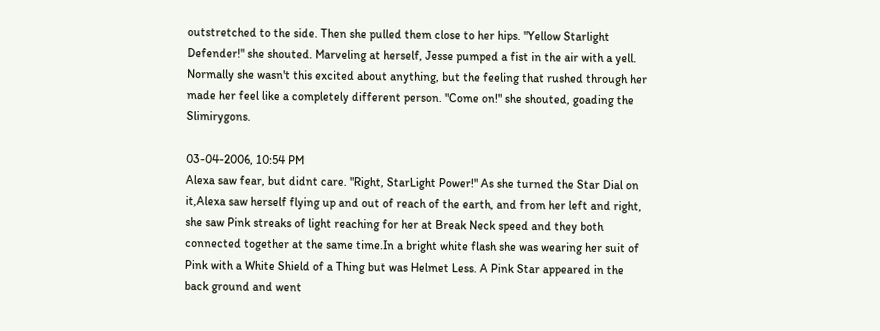outstretched to the side. Then she pulled them close to her hips. "Yellow Starlight Defender!" she shouted. Marveling at herself, Jesse pumped a fist in the air with a yell. Normally she wasn't this excited about anything, but the feeling that rushed through her made her feel like a completely different person. "Come on!" she shouted, goading the Slimirygons.

03-04-2006, 10:54 PM
Alexa saw fear, but didnt care. "Right, StarLight Power!" As she turned the Star Dial on it,Alexa saw herself flying up and out of reach of the earth, and from her left and right, she saw Pink streaks of light reaching for her at Break Neck speed and they both connected together at the same time.In a bright white flash she was wearing her suit of Pink with a White Shield of a Thing but was Helmet Less. A Pink Star appeared in the back ground and went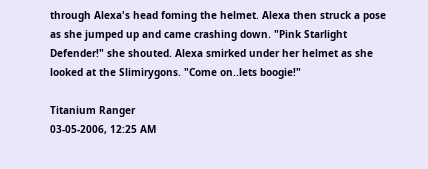through Alexa's head foming the helmet. Alexa then struck a pose as she jumped up and came crashing down. "Pink Starlight Defender!" she shouted. Alexa smirked under her helmet as she looked at the Slimirygons. "Come on..lets boogie!"

Titanium Ranger
03-05-2006, 12:25 AM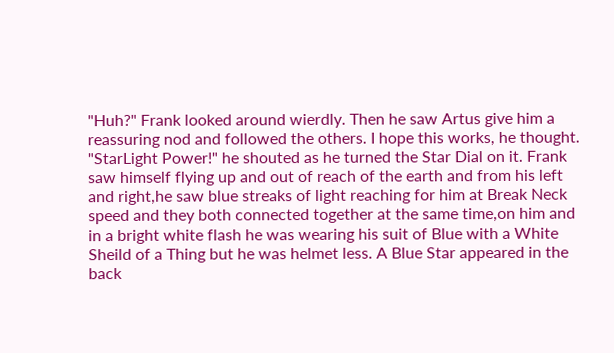"Huh?" Frank looked around wierdly. Then he saw Artus give him a reassuring nod and followed the others. I hope this works, he thought. "StarLight Power!" he shouted as he turned the Star Dial on it. Frank saw himself flying up and out of reach of the earth and from his left and right,he saw blue streaks of light reaching for him at Break Neck speed and they both connected together at the same time,on him and in a bright white flash he was wearing his suit of Blue with a White Sheild of a Thing but he was helmet less. A Blue Star appeared in the back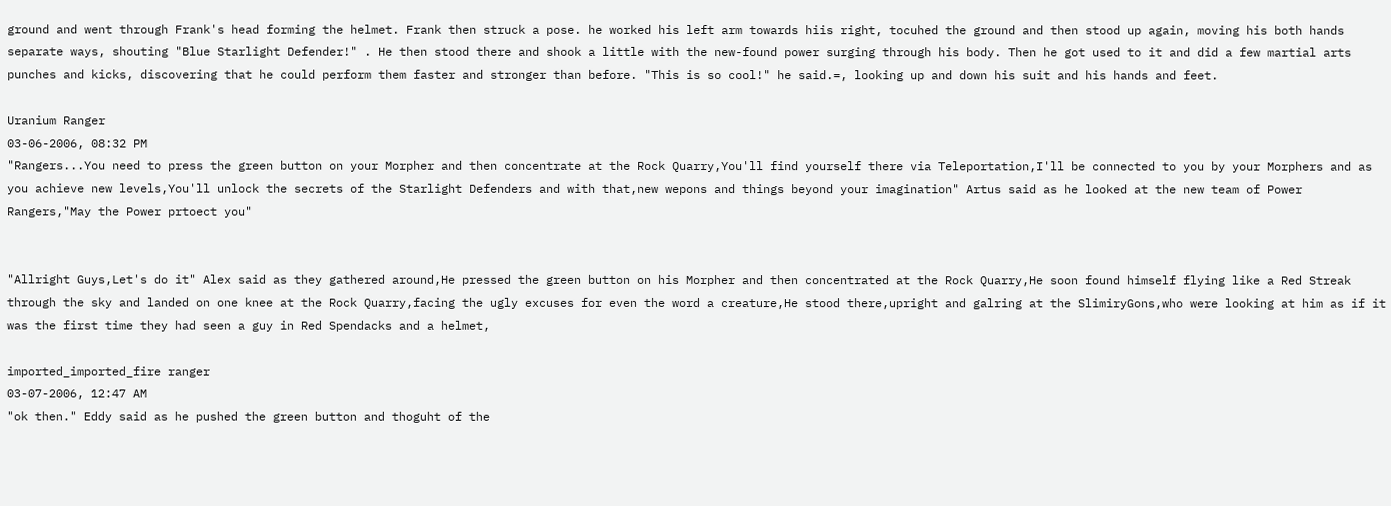ground and went through Frank's head forming the helmet. Frank then struck a pose. he worked his left arm towards hiis right, tocuhed the ground and then stood up again, moving his both hands separate ways, shouting "Blue Starlight Defender!" . He then stood there and shook a little with the new-found power surging through his body. Then he got used to it and did a few martial arts punches and kicks, discovering that he could perform them faster and stronger than before. "This is so cool!" he said.=, looking up and down his suit and his hands and feet.

Uranium Ranger
03-06-2006, 08:32 PM
"Rangers...You need to press the green button on your Morpher and then concentrate at the Rock Quarry,You'll find yourself there via Teleportation,I'll be connected to you by your Morphers and as you achieve new levels,You'll unlock the secrets of the Starlight Defenders and with that,new wepons and things beyond your imagination" Artus said as he looked at the new team of Power Rangers,"May the Power prtoect you"


"Allright Guys,Let's do it" Alex said as they gathered around,He pressed the green button on his Morpher and then concentrated at the Rock Quarry,He soon found himself flying like a Red Streak through the sky and landed on one knee at the Rock Quarry,facing the ugly excuses for even the word a creature,He stood there,upright and galring at the SlimiryGons,who were looking at him as if it was the first time they had seen a guy in Red Spendacks and a helmet,

imported_imported_fire ranger
03-07-2006, 12:47 AM
"ok then." Eddy said as he pushed the green button and thoguht of the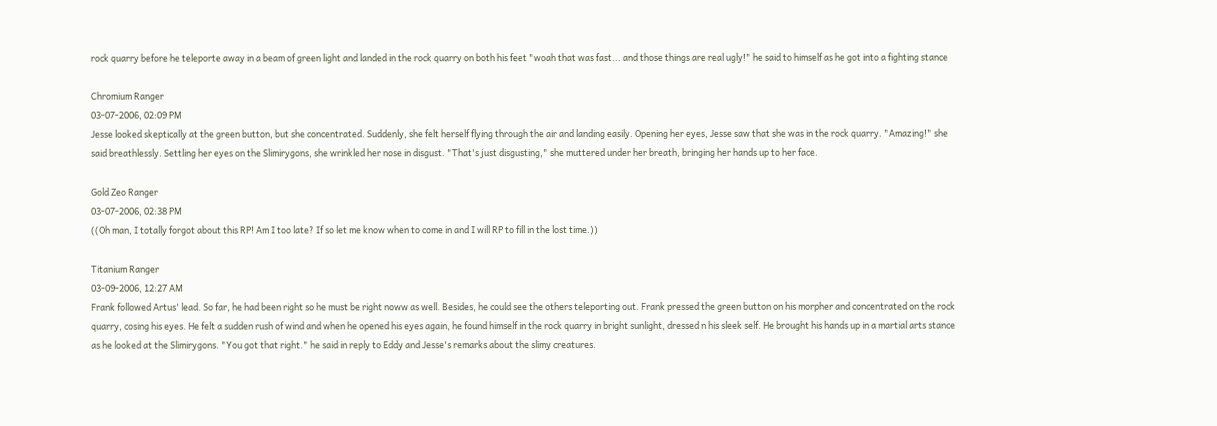rock quarry before he teleporte away in a beam of green light and landed in the rock quarry on both his feet "woah that was fast... and those things are real ugly!" he said to himself as he got into a fighting stance

Chromium Ranger
03-07-2006, 02:09 PM
Jesse looked skeptically at the green button, but she concentrated. Suddenly, she felt herself flying through the air and landing easily. Opening her eyes, Jesse saw that she was in the rock quarry. "Amazing!" she said breathlessly. Settling her eyes on the Slimirygons, she wrinkled her nose in disgust. "That's just disgusting," she muttered under her breath, bringing her hands up to her face.

Gold Zeo Ranger
03-07-2006, 02:38 PM
((Oh man, I totally forgot about this RP! Am I too late? If so let me know when to come in and I will RP to fill in the lost time.))

Titanium Ranger
03-09-2006, 12:27 AM
Frank followed Artus' lead. So far, he had been right so he must be right noww as well. Besides, he could see the others teleporting out. Frank pressed the green button on his morpher and concentrated on the rock quarry, cosing his eyes. He felt a sudden rush of wind and when he opened his eyes again, he found himself in the rock quarry in bright sunlight, dressed n his sleek self. He brought his hands up in a martial arts stance as he looked at the Slimirygons. "You got that right." he said in reply to Eddy and Jesse's remarks about the slimy creatures.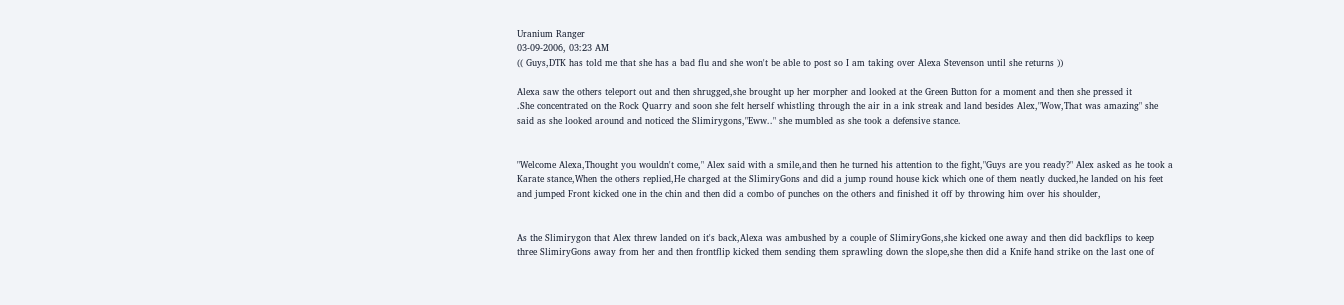Uranium Ranger
03-09-2006, 03:23 AM
(( Guys,DTK has told me that she has a bad flu and she won't be able to post so I am taking over Alexa Stevenson until she returns ))

Alexa saw the others teleport out and then shrugged,she brought up her morpher and looked at the Green Button for a moment and then she pressed it
.She concentrated on the Rock Quarry and soon she felt herself whistling through the air in a ink streak and land besides Alex,"Wow,That was amazing" she said as she looked around and noticed the Slimirygons,"Eww.." she mumbled as she took a defensive stance.


"Welcome Alexa,Thought you wouldn't come," Alex said with a smile,and then he turned his attention to the fight,"Guys are you ready?" Alex asked as he took a Karate stance,When the others replied,He charged at the SlimiryGons and did a jump round house kick which one of them neatly ducked,he landed on his feet and jumped Front kicked one in the chin and then did a combo of punches on the others and finished it off by throwing him over his shoulder,


As the Slimirygon that Alex threw landed on it's back,Alexa was ambushed by a couple of SlimiryGons,she kicked one away and then did backflips to keep three SlimiryGons away from her and then frontflip kicked them sending them sprawling down the slope,she then did a Knife hand strike on the last one of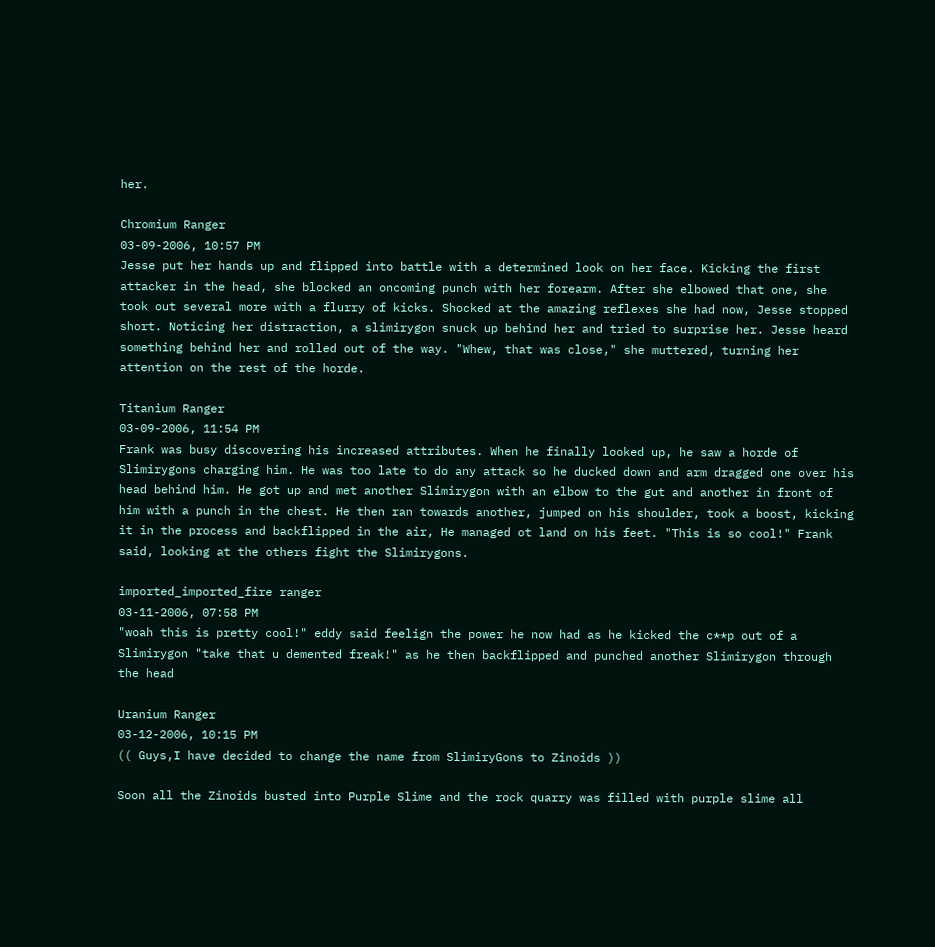her.

Chromium Ranger
03-09-2006, 10:57 PM
Jesse put her hands up and flipped into battle with a determined look on her face. Kicking the first attacker in the head, she blocked an oncoming punch with her forearm. After she elbowed that one, she took out several more with a flurry of kicks. Shocked at the amazing reflexes she had now, Jesse stopped short. Noticing her distraction, a slimirygon snuck up behind her and tried to surprise her. Jesse heard something behind her and rolled out of the way. "Whew, that was close," she muttered, turning her attention on the rest of the horde.

Titanium Ranger
03-09-2006, 11:54 PM
Frank was busy discovering his increased attributes. When he finally looked up, he saw a horde of Slimirygons charging him. He was too late to do any attack so he ducked down and arm dragged one over his head behind him. He got up and met another Slimirygon with an elbow to the gut and another in front of him with a punch in the chest. He then ran towards another, jumped on his shoulder, took a boost, kicking it in the process and backflipped in the air, He managed ot land on his feet. "This is so cool!" Frank said, looking at the others fight the Slimirygons.

imported_imported_fire ranger
03-11-2006, 07:58 PM
"woah this is pretty cool!" eddy said feelign the power he now had as he kicked the c**p out of a Slimirygon "take that u demented freak!" as he then backflipped and punched another Slimirygon through the head

Uranium Ranger
03-12-2006, 10:15 PM
(( Guys,I have decided to change the name from SlimiryGons to Zinoids ))

Soon all the Zinoids busted into Purple Slime and the rock quarry was filled with purple slime all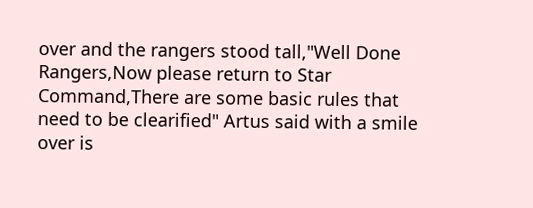over and the rangers stood tall,"Well Done Rangers,Now please return to Star Command,There are some basic rules that need to be clearified" Artus said with a smile over is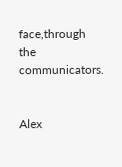face,through the communicators.


Alex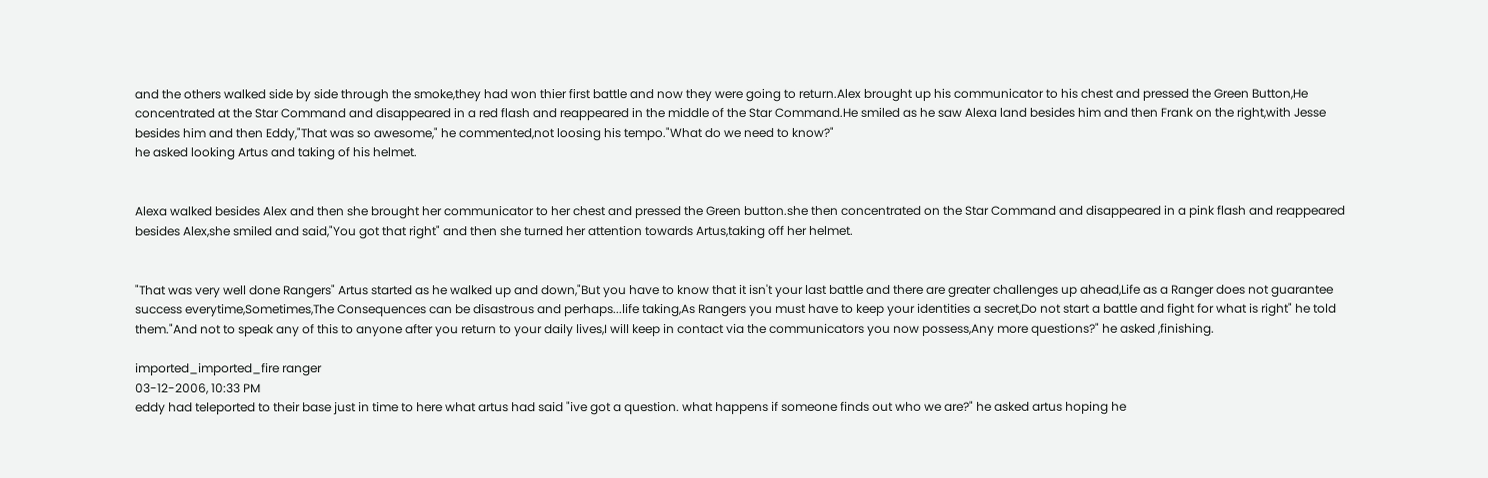and the others walked side by side through the smoke,they had won thier first battle and now they were going to return.Alex brought up his communicator to his chest and pressed the Green Button,He concentrated at the Star Command and disappeared in a red flash and reappeared in the middle of the Star Command.He smiled as he saw Alexa land besides him and then Frank on the right,with Jesse besides him and then Eddy,"That was so awesome," he commented,not loosing his tempo."What do we need to know?"
he asked looking Artus and taking of his helmet.


Alexa walked besides Alex and then she brought her communicator to her chest and pressed the Green button.she then concentrated on the Star Command and disappeared in a pink flash and reappeared besides Alex,she smiled and said,"You got that right" and then she turned her attention towards Artus,taking off her helmet.


"That was very well done Rangers" Artus started as he walked up and down,"But you have to know that it isn't your last battle and there are greater challenges up ahead,Life as a Ranger does not guarantee success everytime,Sometimes,The Consequences can be disastrous and perhaps...life taking,As Rangers you must have to keep your identities a secret,Do not start a battle and fight for what is right" he told them."And not to speak any of this to anyone after you return to your daily lives,I will keep in contact via the communicators you now possess,Any more questions?" he asked ,finishing.

imported_imported_fire ranger
03-12-2006, 10:33 PM
eddy had teleported to their base just in time to here what artus had said "ive got a question. what happens if someone finds out who we are?" he asked artus hoping he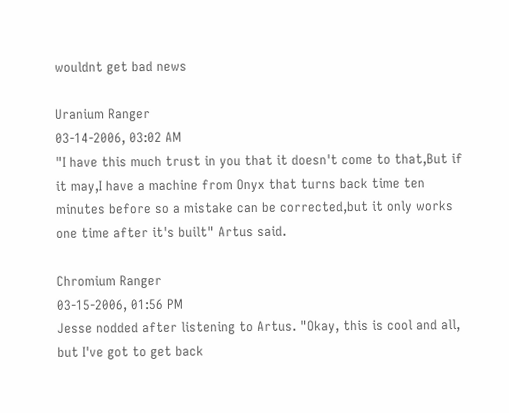wouldnt get bad news

Uranium Ranger
03-14-2006, 03:02 AM
"I have this much trust in you that it doesn't come to that,But if it may,I have a machine from Onyx that turns back time ten minutes before so a mistake can be corrected,but it only works one time after it's built" Artus said.

Chromium Ranger
03-15-2006, 01:56 PM
Jesse nodded after listening to Artus. "Okay, this is cool and all, but I've got to get back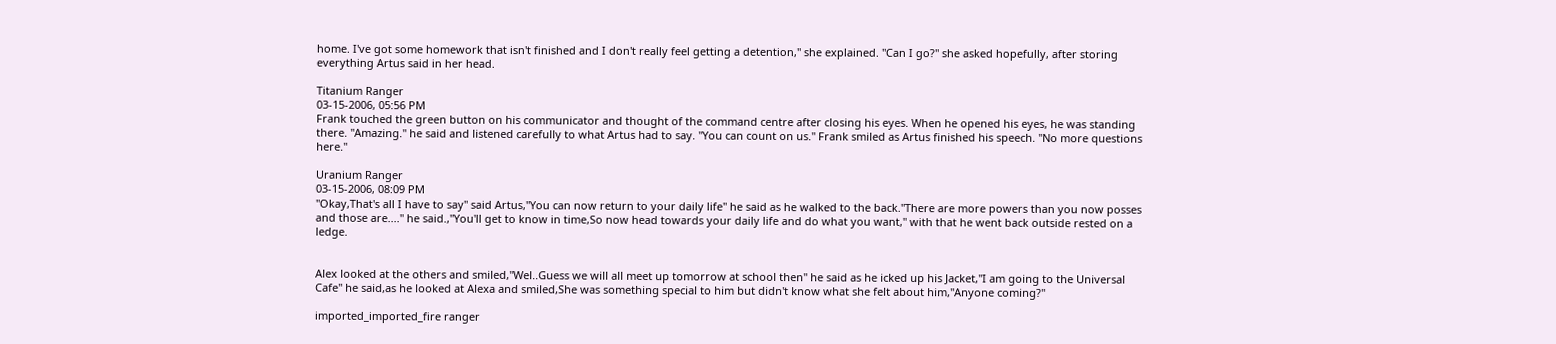home. I've got some homework that isn't finished and I don't really feel getting a detention," she explained. "Can I go?" she asked hopefully, after storing everything Artus said in her head.

Titanium Ranger
03-15-2006, 05:56 PM
Frank touched the green button on his communicator and thought of the command centre after closing his eyes. When he opened his eyes, he was standing there. "Amazing." he said and listened carefully to what Artus had to say. "You can count on us." Frank smiled as Artus finished his speech. "No more questions here."

Uranium Ranger
03-15-2006, 08:09 PM
"Okay,That's all I have to say" said Artus,"You can now return to your daily life" he said as he walked to the back."There are more powers than you now posses and those are...." he said.,"You'll get to know in time,So now head towards your daily life and do what you want," with that he went back outside rested on a ledge.


Alex looked at the others and smiled,"Wel..Guess we will all meet up tomorrow at school then" he said as he icked up his Jacket,"I am going to the Universal Cafe" he said,as he looked at Alexa and smiled,She was something special to him but didn't know what she felt about him,"Anyone coming?"

imported_imported_fire ranger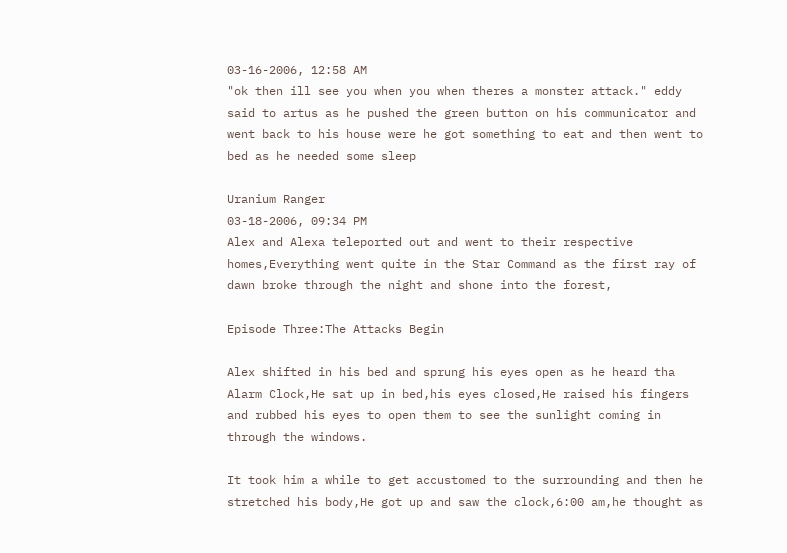03-16-2006, 12:58 AM
"ok then ill see you when you when theres a monster attack." eddy said to artus as he pushed the green button on his communicator and went back to his house were he got something to eat and then went to bed as he needed some sleep

Uranium Ranger
03-18-2006, 09:34 PM
Alex and Alexa teleported out and went to their respective homes,Everything went quite in the Star Command as the first ray of dawn broke through the night and shone into the forest,

Episode Three:The Attacks Begin

Alex shifted in his bed and sprung his eyes open as he heard tha Alarm Clock,He sat up in bed,his eyes closed,He raised his fingers and rubbed his eyes to open them to see the sunlight coming in through the windows.

It took him a while to get accustomed to the surrounding and then he stretched his body,He got up and saw the clock,6:00 am,he thought as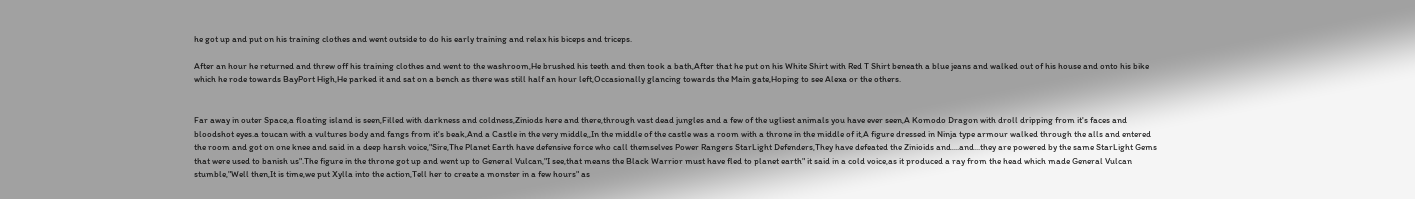he got up and put on his training clothes and went outside to do his early training and relax his biceps and triceps.

After an hour he returned and threw off his training clothes and went to the washroom,He brushed his teeth and then took a bath,After that he put on his White Shirt with Red T Shirt beneath a blue jeans and walked out of his house and onto his bike which he rode towards BayPort High,He parked it and sat on a bench as there was still half an hour left,Occasionally glancing towards the Main gate,Hoping to see Alexa or the others.


Far away in outer Space,a floating island is seen,Filled with darkness and coldness,Ziniods here and there,through vast dead jungles and a few of the ugliest animals you have ever seen,A Komodo Dragon with droll dripping from it's faces and bloodshot eyes.a toucan with a vultures body and fangs from it's beak,And a Castle in the very middle,,In the middle of the castle was a room with a throne in the middle of it,A figure dressed in Ninja type armour walked through the alls and entered the room and got on one knee and said in a deep harsh voice,"Sire,The Planet Earth have defensive force who call themselves Power Rangers StarLight Defenders,They have defeated the Zinioids and....and...they are powered by the same StarLight Gems that were used to banish us".The figure in the throne got up and went up to General Vulcan,"I see,that means the Black Warrior must have fled to planet earth" it said in a cold voice,as it produced a ray from the head which made General Vulcan stumble,"Well then,It is time,we put Xylla into the action,Tell her to create a monster in a few hours" as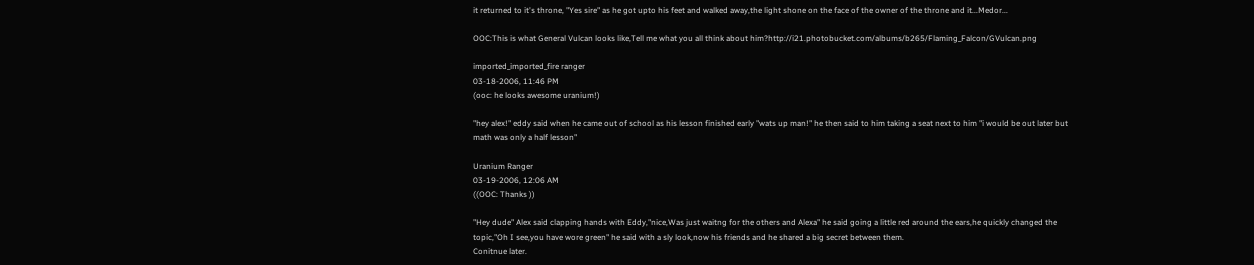it returned to it's throne, "Yes sire" as he got upto his feet and walked away,the light shone on the face of the owner of the throne and it...Medor...

OOC:This is what General Vulcan looks like,Tell me what you all think about him?http://i21.photobucket.com/albums/b265/Flaming_Falcon/GVulcan.png

imported_imported_fire ranger
03-18-2006, 11:46 PM
(ooc: he looks awesome uranium!)

"hey alex!" eddy said when he came out of school as his lesson finished early "wats up man!" he then said to him taking a seat next to him "i would be out later but math was only a half lesson"

Uranium Ranger
03-19-2006, 12:06 AM
((OOC: Thanks ))

"Hey dude" Alex said clapping hands with Eddy,"nice,Was just waitng for the others and Alexa" he said going a little red around the ears,he quickly changed the topic,"Oh I see,you have wore green" he said with a sly look,now his friends and he shared a big secret between them.
Conitnue later.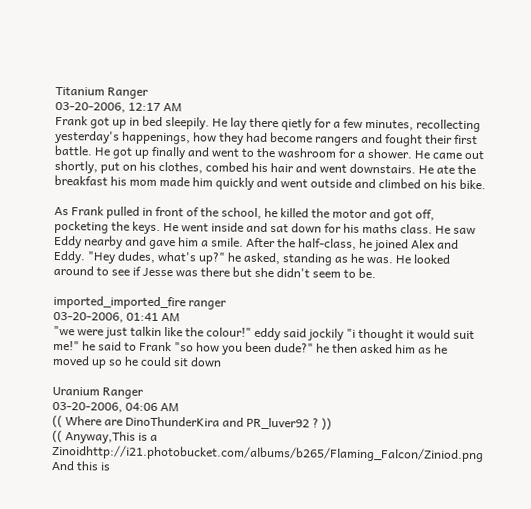Titanium Ranger
03-20-2006, 12:17 AM
Frank got up in bed sleepily. He lay there qietly for a few minutes, recollecting yesterday's happenings, how they had become rangers and fought their first battle. He got up finally and went to the washroom for a shower. He came out shortly, put on his clothes, combed his hair and went downstairs. He ate the breakfast his mom made him quickly and went outside and climbed on his bike.

As Frank pulled in front of the school, he killed the motor and got off, pocketing the keys. He went inside and sat down for his maths class. He saw Eddy nearby and gave him a smile. After the half-class, he joined Alex and Eddy. "Hey dudes, what's up?" he asked, standing as he was. He looked around to see if Jesse was there but she didn't seem to be.

imported_imported_fire ranger
03-20-2006, 01:41 AM
"we were just talkin like the colour!" eddy said jockily "i thought it would suit me!" he said to Frank "so how you been dude?" he then asked him as he moved up so he could sit down

Uranium Ranger
03-20-2006, 04:06 AM
(( Where are DinoThunderKira and PR_luver92 ? ))
(( Anyway,This is a Zinoidhttp://i21.photobucket.com/albums/b265/Flaming_Falcon/Ziniod.png
And this is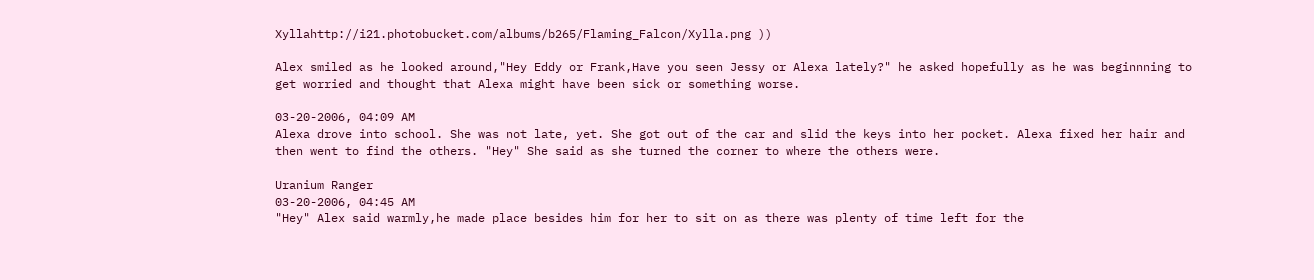Xyllahttp://i21.photobucket.com/albums/b265/Flaming_Falcon/Xylla.png ))

Alex smiled as he looked around,"Hey Eddy or Frank,Have you seen Jessy or Alexa lately?" he asked hopefully as he was beginnning to get worried and thought that Alexa might have been sick or something worse.

03-20-2006, 04:09 AM
Alexa drove into school. She was not late, yet. She got out of the car and slid the keys into her pocket. Alexa fixed her hair and then went to find the others. "Hey" She said as she turned the corner to where the others were.

Uranium Ranger
03-20-2006, 04:45 AM
"Hey" Alex said warmly,he made place besides him for her to sit on as there was plenty of time left for the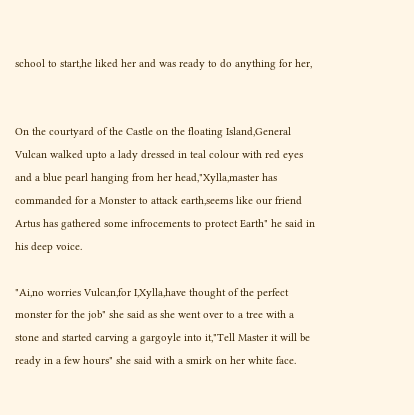school to start,he liked her and was ready to do anything for her,


On the courtyard of the Castle on the floating Island,General Vulcan walked upto a lady dressed in teal colour with red eyes and a blue pearl hanging from her head,"Xylla,master has commanded for a Monster to attack earth,seems like our friend Artus has gathered some infrocements to protect Earth" he said in his deep voice.

"Ai,no worries Vulcan,for I,Xylla,have thought of the perfect monster for the job" she said as she went over to a tree with a stone and started carving a gargoyle into it,"Tell Master it will be ready in a few hours" she said with a smirk on her white face.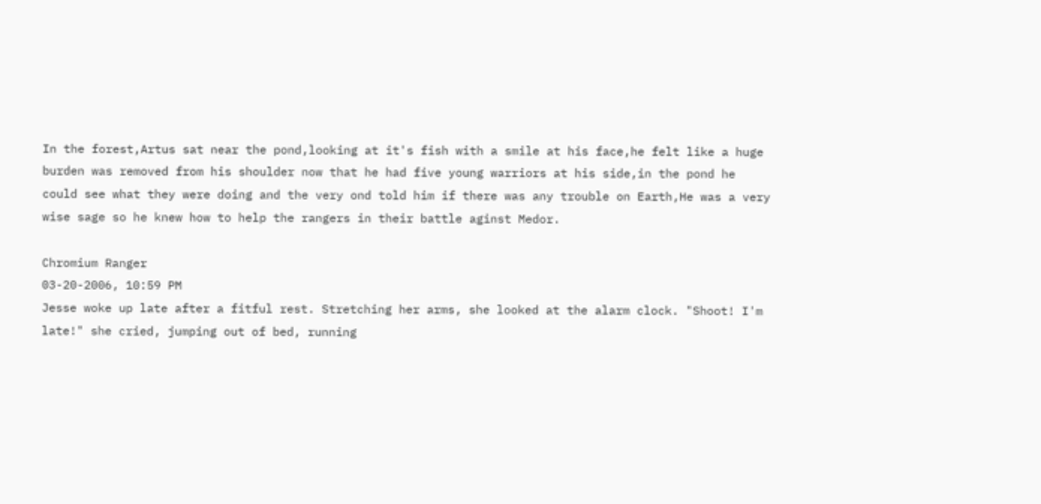In the forest,Artus sat near the pond,looking at it's fish with a smile at his face,he felt like a huge burden was removed from his shoulder now that he had five young warriors at his side,in the pond he could see what they were doing and the very ond told him if there was any trouble on Earth,He was a very wise sage so he knew how to help the rangers in their battle aginst Medor.

Chromium Ranger
03-20-2006, 10:59 PM
Jesse woke up late after a fitful rest. Stretching her arms, she looked at the alarm clock. "Shoot! I'm late!" she cried, jumping out of bed, running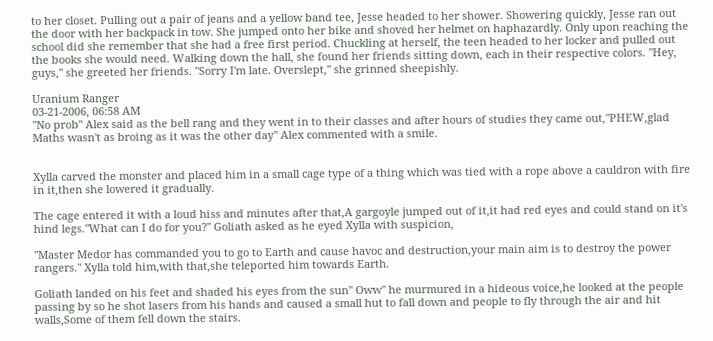to her closet. Pulling out a pair of jeans and a yellow band tee, Jesse headed to her shower. Showering quickly, Jesse ran out the door with her backpack in tow. She jumped onto her bike and shoved her helmet on haphazardly. Only upon reaching the school did she remember that she had a free first period. Chuckling at herself, the teen headed to her locker and pulled out the books she would need. Walking down the hall, she found her friends sitting down, each in their respective colors. "Hey, guys," she greeted her friends. "Sorry I'm late. Overslept," she grinned sheepishly.

Uranium Ranger
03-21-2006, 06:58 AM
"No prob" Alex said as the bell rang and they went in to their classes and after hours of studies they came out,"PHEW,glad Maths wasn't as broing as it was the other day" Alex commented with a smile.


Xylla carved the monster and placed him in a small cage type of a thing which was tied with a rope above a cauldron with fire in it,then she lowered it gradually.

The cage entered it with a loud hiss and minutes after that,A gargoyle jumped out of it,it had red eyes and could stand on it's hind legs."What can I do for you?" Goliath asked as he eyed Xylla with suspicion,

"Master Medor has commanded you to go to Earth and cause havoc and destruction,your main aim is to destroy the power rangers." Xylla told him,with that,she teleported him towards Earth.

Goliath landed on his feet and shaded his eyes from the sun" Oww" he murmured in a hideous voice,he looked at the people passing by so he shot lasers from his hands and caused a small hut to fall down and people to fly through the air and hit walls,Some of them fell down the stairs.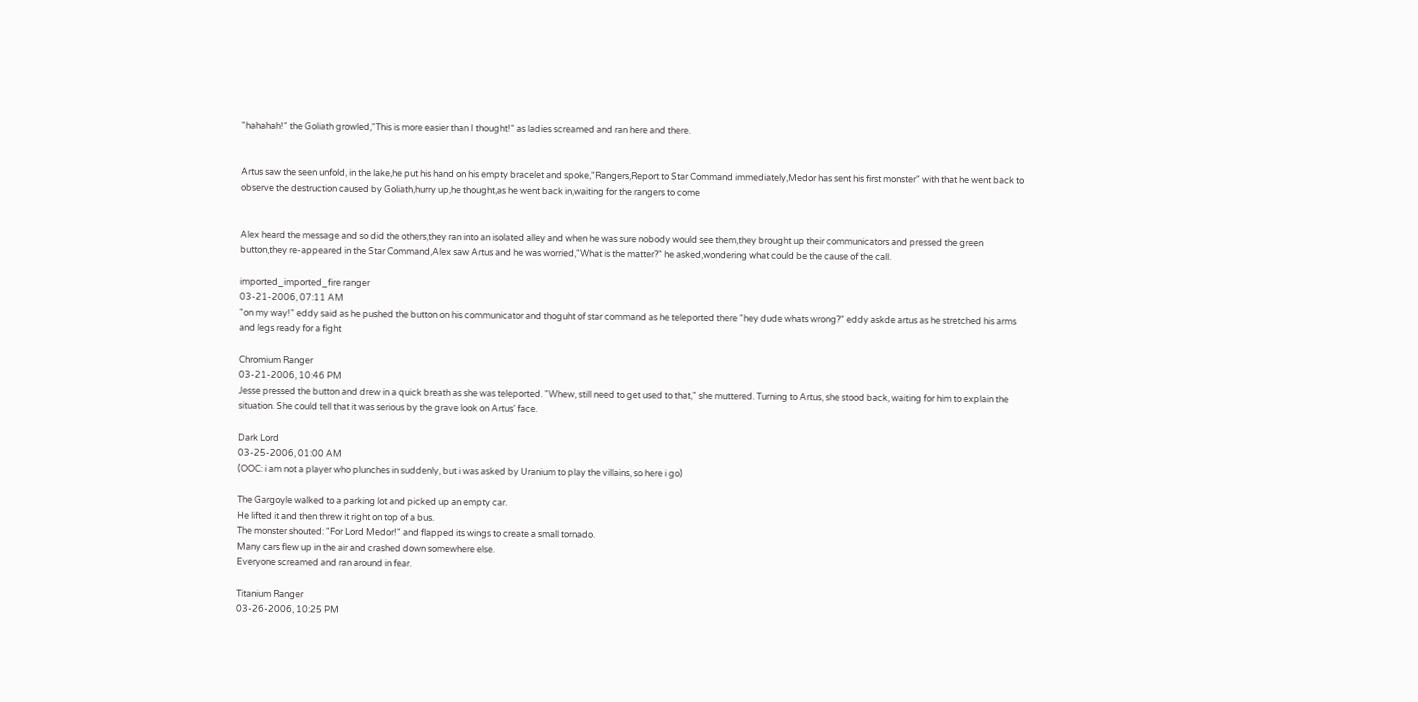"hahahah!" the Goliath growled,"This is more easier than I thought!" as ladies screamed and ran here and there.


Artus saw the seen unfold, in the lake,he put his hand on his empty bracelet and spoke,"Rangers,Report to Star Command immediately,Medor has sent his first monster" with that he went back to observe the destruction caused by Goliath,hurry up,he thought,as he went back in,waiting for the rangers to come


Alex heard the message and so did the others,they ran into an isolated alley and when he was sure nobody would see them,they brought up their communicators and pressed the green button,they re-appeared in the Star Command,Alex saw Artus and he was worried,"What is the matter?" he asked,wondering what could be the cause of the call.

imported_imported_fire ranger
03-21-2006, 07:11 AM
"on my way!" eddy said as he pushed the button on his communicator and thoguht of star command as he teleported there "hey dude whats wrong?" eddy askde artus as he stretched his arms and legs ready for a fight

Chromium Ranger
03-21-2006, 10:46 PM
Jesse pressed the button and drew in a quick breath as she was teleported. "Whew, still need to get used to that," she muttered. Turning to Artus, she stood back, waiting for him to explain the situation. She could tell that it was serious by the grave look on Artus' face.

Dark Lord
03-25-2006, 01:00 AM
(OOC: i am not a player who plunches in suddenly, but i was asked by Uranium to play the villains, so here i go)

The Gargoyle walked to a parking lot and picked up an empty car.
He lifted it and then threw it right on top of a bus.
The monster shouted: "For Lord Medor!" and flapped its wings to create a small tornado.
Many cars flew up in the air and crashed down somewhere else.
Everyone screamed and ran around in fear.

Titanium Ranger
03-26-2006, 10:25 PM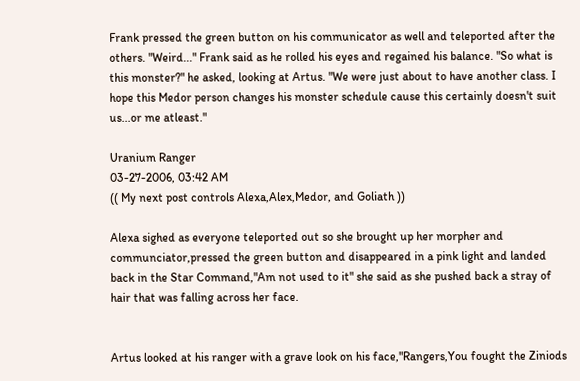Frank pressed the green button on his communicator as well and teleported after the others. "Weird..." Frank said as he rolled his eyes and regained his balance. "So what is this monster?" he asked, looking at Artus. "We were just about to have another class. I hope this Medor person changes his monster schedule cause this certainly doesn't suit us...or me atleast."

Uranium Ranger
03-27-2006, 03:42 AM
(( My next post controls Alexa,Alex,Medor, and Goliath ))

Alexa sighed as everyone teleported out so she brought up her morpher and communciator,pressed the green button and disappeared in a pink light and landed back in the Star Command,"Am not used to it" she said as she pushed back a stray of hair that was falling across her face.


Artus looked at his ranger with a grave look on his face,"Rangers,You fought the Ziniods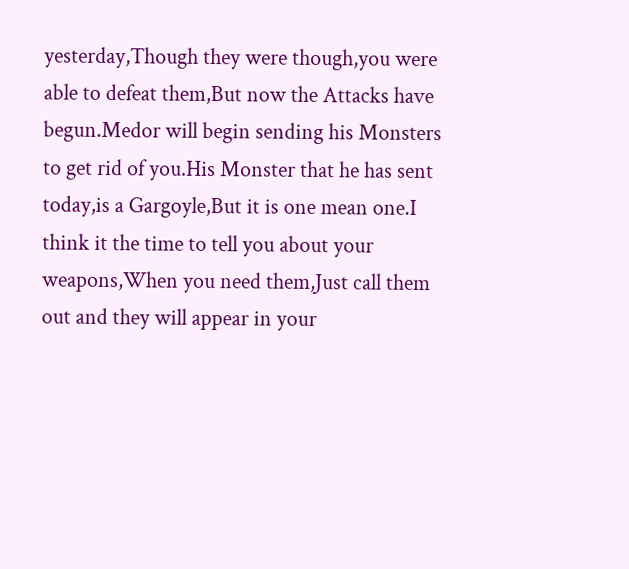yesterday,Though they were though,you were able to defeat them,But now the Attacks have begun.Medor will begin sending his Monsters to get rid of you.His Monster that he has sent today,is a Gargoyle,But it is one mean one.I think it the time to tell you about your weapons,When you need them,Just call them out and they will appear in your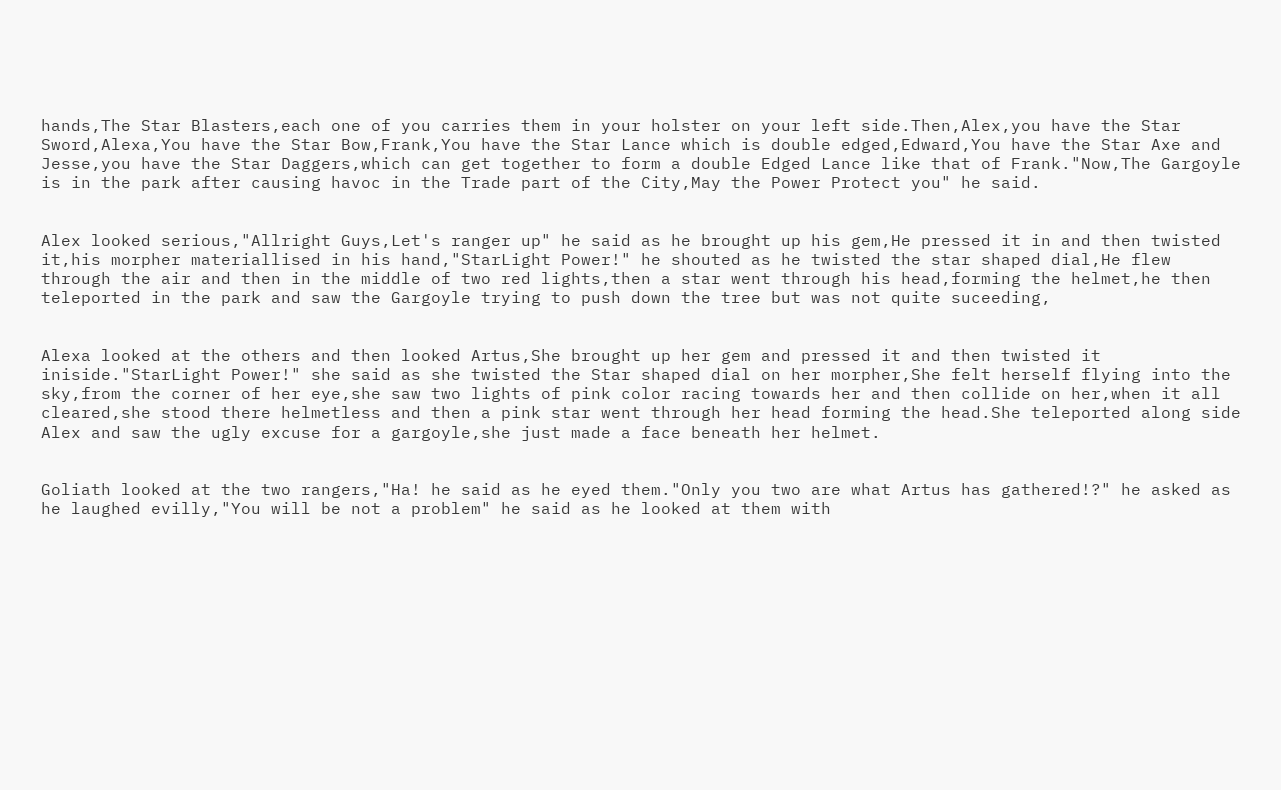hands,The Star Blasters,each one of you carries them in your holster on your left side.Then,Alex,you have the Star Sword,Alexa,You have the Star Bow,Frank,You have the Star Lance which is double edged,Edward,You have the Star Axe and Jesse,you have the Star Daggers,which can get together to form a double Edged Lance like that of Frank."Now,The Gargoyle is in the park after causing havoc in the Trade part of the City,May the Power Protect you" he said.


Alex looked serious,"Allright Guys,Let's ranger up" he said as he brought up his gem,He pressed it in and then twisted it,his morpher materiallised in his hand,"StarLight Power!" he shouted as he twisted the star shaped dial,He flew through the air and then in the middle of two red lights,then a star went through his head,forming the helmet,he then teleported in the park and saw the Gargoyle trying to push down the tree but was not quite suceeding,


Alexa looked at the others and then looked Artus,She brought up her gem and pressed it and then twisted it iniside."StarLight Power!" she said as she twisted the Star shaped dial on her morpher,She felt herself flying into the sky,from the corner of her eye,she saw two lights of pink color racing towards her and then collide on her,when it all cleared,she stood there helmetless and then a pink star went through her head forming the head.She teleported along side Alex and saw the ugly excuse for a gargoyle,she just made a face beneath her helmet.


Goliath looked at the two rangers,"Ha! he said as he eyed them."Only you two are what Artus has gathered!?" he asked as he laughed evilly,"You will be not a problem" he said as he looked at them with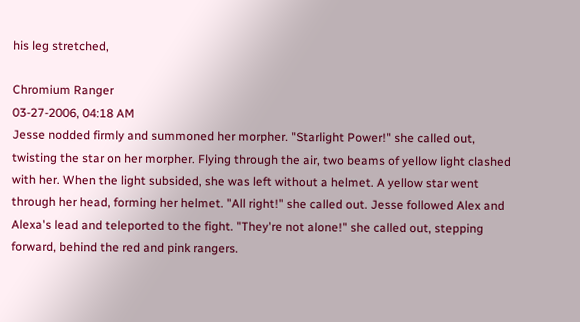his leg stretched,

Chromium Ranger
03-27-2006, 04:18 AM
Jesse nodded firmly and summoned her morpher. "Starlight Power!" she called out, twisting the star on her morpher. Flying through the air, two beams of yellow light clashed with her. When the light subsided, she was left without a helmet. A yellow star went through her head, forming her helmet. "All right!" she called out. Jesse followed Alex and Alexa's lead and teleported to the fight. "They're not alone!" she called out, stepping forward, behind the red and pink rangers.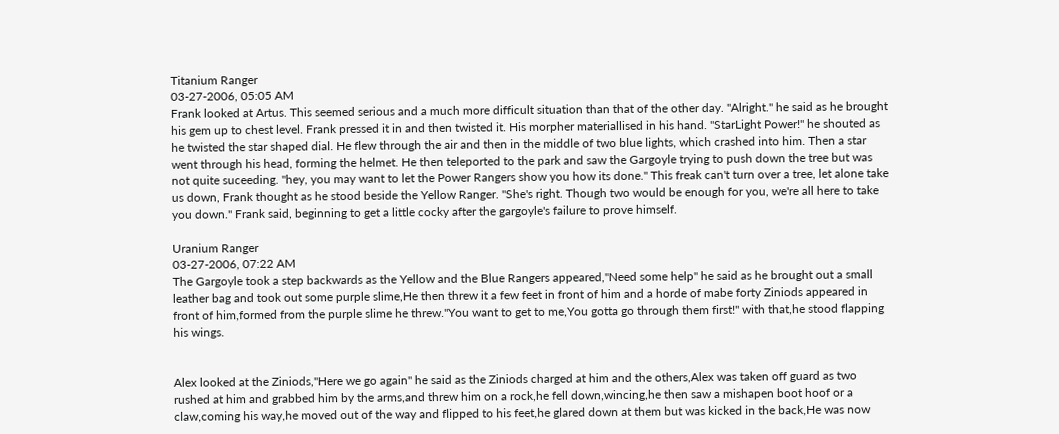Titanium Ranger
03-27-2006, 05:05 AM
Frank looked at Artus. This seemed serious and a much more difficult situation than that of the other day. "Alright." he said as he brought his gem up to chest level. Frank pressed it in and then twisted it. His morpher materiallised in his hand. "StarLight Power!" he shouted as he twisted the star shaped dial. He flew through the air and then in the middle of two blue lights, which crashed into him. Then a star went through his head, forming the helmet. He then teleported to the park and saw the Gargoyle trying to push down the tree but was not quite suceeding. "hey, you may want to let the Power Rangers show you how its done." This freak can't turn over a tree, let alone take us down, Frank thought as he stood beside the Yellow Ranger. "She's right. Though two would be enough for you, we're all here to take you down." Frank said, beginning to get a little cocky after the gargoyle's failure to prove himself.

Uranium Ranger
03-27-2006, 07:22 AM
The Gargoyle took a step backwards as the Yellow and the Blue Rangers appeared,"Need some help" he said as he brought out a small leather bag and took out some purple slime,He then threw it a few feet in front of him and a horde of mabe forty Ziniods appeared in front of him,formed from the purple slime he threw."You want to get to me,You gotta go through them first!" with that,he stood flapping his wings.


Alex looked at the Ziniods,"Here we go again" he said as the Ziniods charged at him and the others,Alex was taken off guard as two rushed at him and grabbed him by the arms,and threw him on a rock,he fell down,wincing,he then saw a mishapen boot hoof or a claw,coming his way,he moved out of the way and flipped to his feet,he glared down at them but was kicked in the back,He was now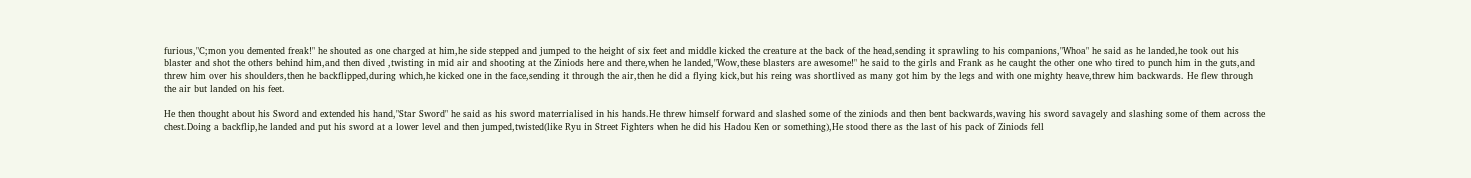furious,"C;mon you demented freak!" he shouted as one charged at him,he side stepped and jumped to the height of six feet and middle kicked the creature at the back of the head,sending it sprawling to his companions,"Whoa" he said as he landed,he took out his blaster and shot the others behind him,and then dived ,twisting in mid air and shooting at the Ziniods here and there,when he landed,"Wow,these blasters are awesome!" he said to the girls and Frank as he caught the other one who tired to punch him in the guts,and threw him over his shoulders,then he backflipped,during which,he kicked one in the face,sending it through the air,then he did a flying kick,but his reing was shortlived as many got him by the legs and with one mighty heave,threw him backwards. He flew through the air but landed on his feet.

He then thought about his Sword and extended his hand,"Star Sword" he said as his sword materrialised in his hands.He threw himself forward and slashed some of the ziniods and then bent backwards,waving his sword savagely and slashing some of them across the chest.Doing a backflip,he landed and put his sword at a lower level and then jumped,twisted(like Ryu in Street Fighters when he did his Hadou Ken or something),He stood there as the last of his pack of Ziniods fell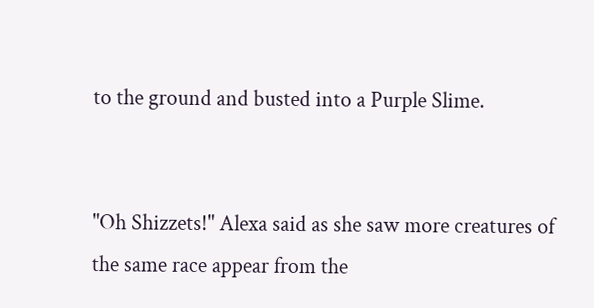to the ground and busted into a Purple Slime.


"Oh Shizzets!" Alexa said as she saw more creatures of the same race appear from the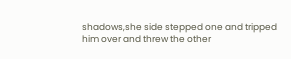shadows,she side stepped one and tripped him over and threw the other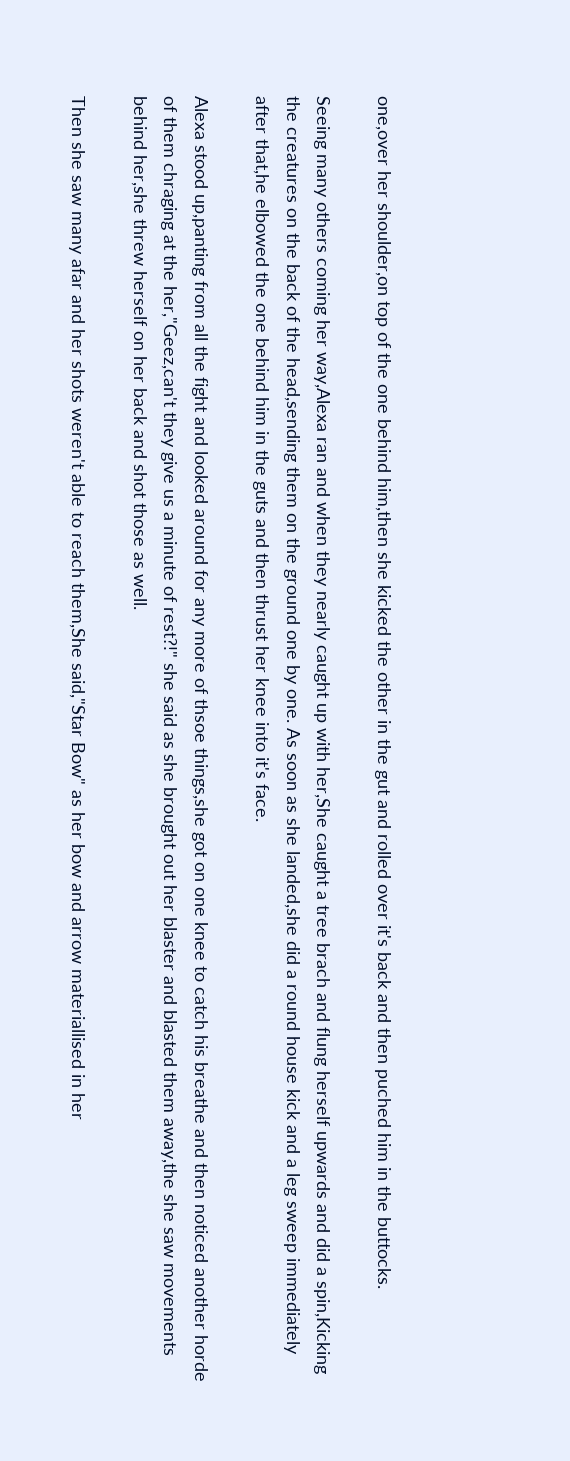one,over her shoulder,on top of the one behind him,then she kicked the other in the gut and rolled over it's back and then puched him in the buttocks.

Seeing many others coming her way,Alexa ran and when they nearly caught up with her,She caught a tree brach and flung herself upwards and did a spin,Kicking the creatures on the back of the head,sending them on the ground one by one. As soon as she landed,she did a round house kick and a leg sweep immediately after that,he elbowed the one behind him in the guts and then thrust her knee into it's face.

Alexa stood up,panting from all the fight and looked around for any more of thsoe things,she got on one knee to catch his breathe and then noticed another horde of them chraging at the her,"Geez,can't they give us a minute of rest?!" she said as she brought out her blaster and blasted them away,the she saw movements behind her,she threw herself on her back and shot those as well.

Then she saw many afar and her shots weren't able to reach them,She said,"Star Bow" as her bow and arrow materiallised in her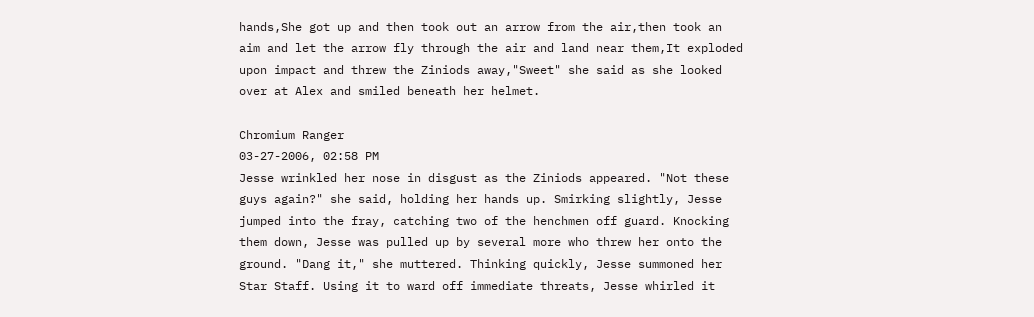hands,She got up and then took out an arrow from the air,then took an aim and let the arrow fly through the air and land near them,It exploded upon impact and threw the Ziniods away,"Sweet" she said as she looked over at Alex and smiled beneath her helmet.

Chromium Ranger
03-27-2006, 02:58 PM
Jesse wrinkled her nose in disgust as the Ziniods appeared. "Not these guys again?" she said, holding her hands up. Smirking slightly, Jesse jumped into the fray, catching two of the henchmen off guard. Knocking them down, Jesse was pulled up by several more who threw her onto the ground. "Dang it," she muttered. Thinking quickly, Jesse summoned her Star Staff. Using it to ward off immediate threats, Jesse whirled it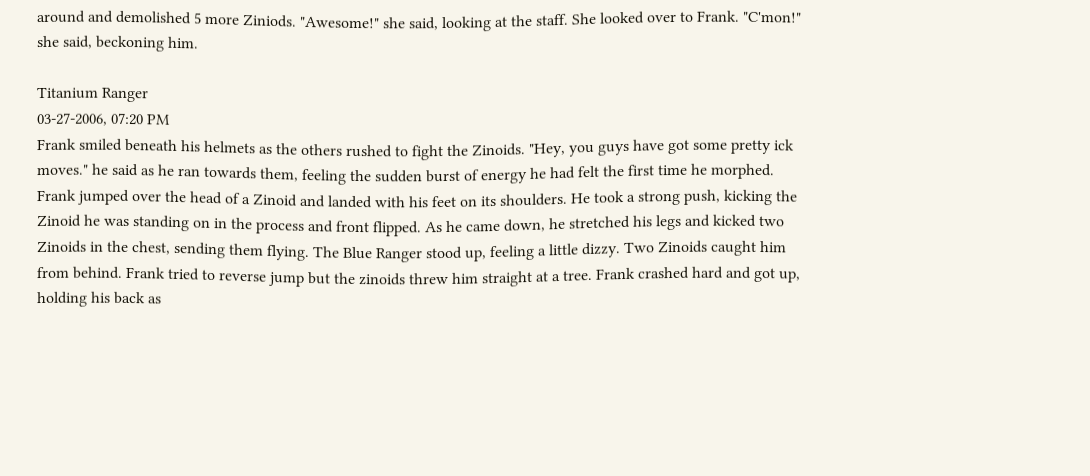around and demolished 5 more Ziniods. "Awesome!" she said, looking at the staff. She looked over to Frank. "C'mon!" she said, beckoning him.

Titanium Ranger
03-27-2006, 07:20 PM
Frank smiled beneath his helmets as the others rushed to fight the Zinoids. "Hey, you guys have got some pretty ick moves." he said as he ran towards them, feeling the sudden burst of energy he had felt the first time he morphed. Frank jumped over the head of a Zinoid and landed with his feet on its shoulders. He took a strong push, kicking the Zinoid he was standing on in the process and front flipped. As he came down, he stretched his legs and kicked two Zinoids in the chest, sending them flying. The Blue Ranger stood up, feeling a little dizzy. Two Zinoids caught him from behind. Frank tried to reverse jump but the zinoids threw him straight at a tree. Frank crashed hard and got up, holding his back as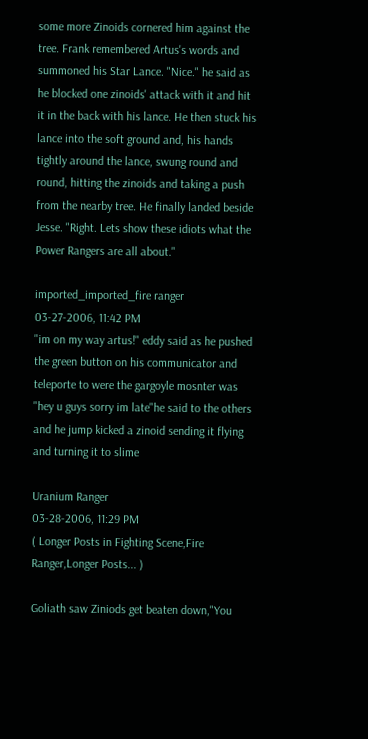some more Zinoids cornered him against the tree. Frank remembered Artus's words and summoned his Star Lance. "Nice." he said as he blocked one zinoids' attack with it and hit it in the back with his lance. He then stuck his lance into the soft ground and, his hands tightly around the lance, swung round and round, hitting the zinoids and taking a push from the nearby tree. He finally landed beside Jesse. "Right. Lets show these idiots what the Power Rangers are all about."

imported_imported_fire ranger
03-27-2006, 11:42 PM
"im on my way artus!" eddy said as he pushed the green button on his communicator and teleporte to were the gargoyle mosnter was "hey u guys sorry im late"he said to the others and he jump kicked a zinoid sending it flying and turning it to slime

Uranium Ranger
03-28-2006, 11:29 PM
( Longer Posts in Fighting Scene,Fire Ranger,Longer Posts... )

Goliath saw Ziniods get beaten down,"You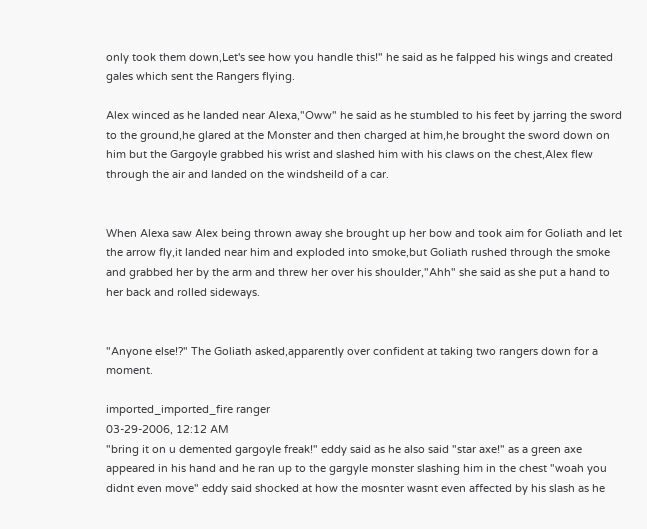only took them down,Let's see how you handle this!" he said as he falpped his wings and created gales which sent the Rangers flying.

Alex winced as he landed near Alexa,"Oww" he said as he stumbled to his feet by jarring the sword to the ground,he glared at the Monster and then charged at him,he brought the sword down on him but the Gargoyle grabbed his wrist and slashed him with his claws on the chest,Alex flew through the air and landed on the windsheild of a car.


When Alexa saw Alex being thrown away she brought up her bow and took aim for Goliath and let the arrow fly,it landed near him and exploded into smoke,but Goliath rushed through the smoke and grabbed her by the arm and threw her over his shoulder,"Ahh" she said as she put a hand to her back and rolled sideways.


"Anyone else!?" The Goliath asked,apparently over confident at taking two rangers down for a moment.

imported_imported_fire ranger
03-29-2006, 12:12 AM
"bring it on u demented gargoyle freak!" eddy said as he also said "star axe!" as a green axe appeared in his hand and he ran up to the gargyle monster slashing him in the chest "woah you didnt even move" eddy said shocked at how the mosnter wasnt even affected by his slash as he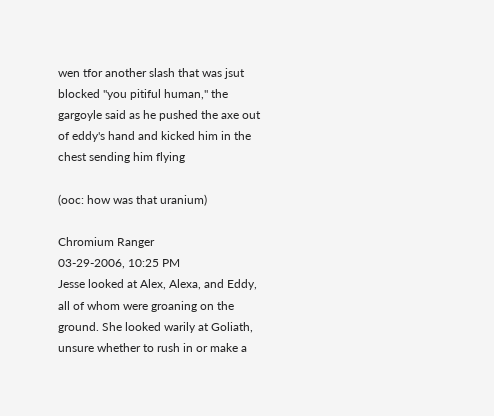wen tfor another slash that was jsut blocked "you pitiful human," the gargoyle said as he pushed the axe out of eddy's hand and kicked him in the chest sending him flying

(ooc: how was that uranium)

Chromium Ranger
03-29-2006, 10:25 PM
Jesse looked at Alex, Alexa, and Eddy, all of whom were groaning on the ground. She looked warily at Goliath, unsure whether to rush in or make a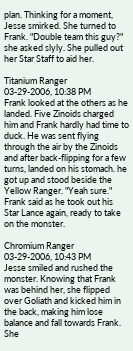plan. Thinking for a moment, Jesse smirked. She turned to Frank. "Double team this guy?" she asked slyly. She pulled out her Star Staff to aid her.

Titanium Ranger
03-29-2006, 10:38 PM
Frank looked at the others as he landed. Five Zinoids charged him and Frank hardly had time to duck. He was sent flying through the air by the Zinoids and after back-flipping for a few turns, landed on his stomach. he got up and stood beside the Yellow Ranger. "Yeah sure." Frank said as he took out his Star Lance again, ready to take on the monster.

Chromium Ranger
03-29-2006, 10:43 PM
Jesse smiled and rushed the monster. Knowing that Frank was behind her, she flipped over Goliath and kicked him in the back, making him lose balance and fall towards Frank. She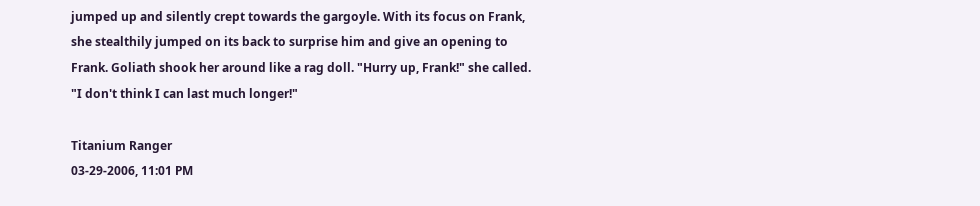jumped up and silently crept towards the gargoyle. With its focus on Frank, she stealthily jumped on its back to surprise him and give an opening to Frank. Goliath shook her around like a rag doll. "Hurry up, Frank!" she called. "I don't think I can last much longer!"

Titanium Ranger
03-29-2006, 11:01 PM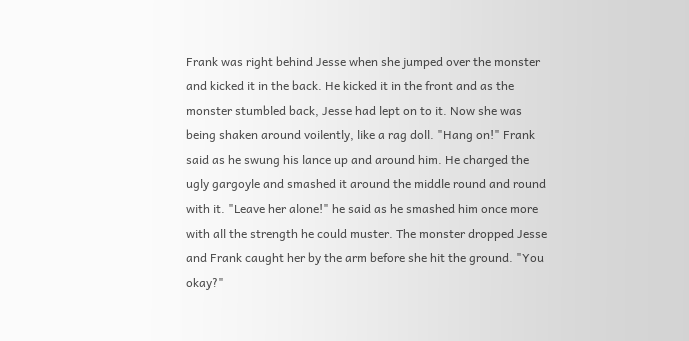Frank was right behind Jesse when she jumped over the monster and kicked it in the back. He kicked it in the front and as the monster stumbled back, Jesse had lept on to it. Now she was being shaken around voilently, like a rag doll. "Hang on!" Frank said as he swung his lance up and around him. He charged the ugly gargoyle and smashed it around the middle round and round with it. "Leave her alone!" he said as he smashed him once more with all the strength he could muster. The monster dropped Jesse and Frank caught her by the arm before she hit the ground. "You okay?"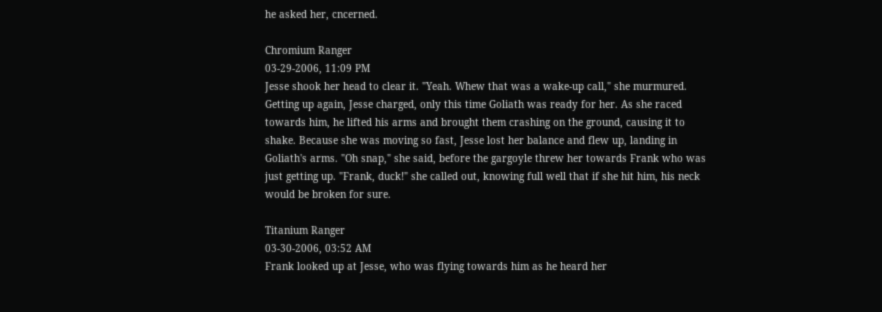he asked her, cncerned.

Chromium Ranger
03-29-2006, 11:09 PM
Jesse shook her head to clear it. "Yeah. Whew that was a wake-up call," she murmured. Getting up again, Jesse charged, only this time Goliath was ready for her. As she raced towards him, he lifted his arms and brought them crashing on the ground, causing it to shake. Because she was moving so fast, Jesse lost her balance and flew up, landing in Goliath's arms. "Oh snap," she said, before the gargoyle threw her towards Frank who was just getting up. "Frank, duck!" she called out, knowing full well that if she hit him, his neck would be broken for sure.

Titanium Ranger
03-30-2006, 03:52 AM
Frank looked up at Jesse, who was flying towards him as he heard her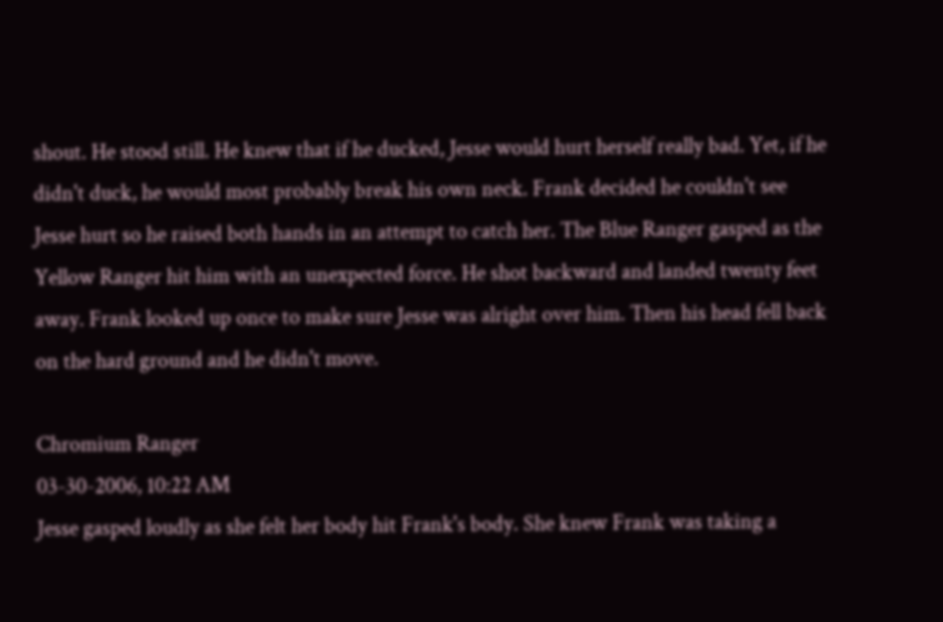shout. He stood still. He knew that if he ducked, Jesse would hurt herself really bad. Yet, if he didn't duck, he would most probably break his own neck. Frank decided he couldn't see Jesse hurt so he raised both hands in an attempt to catch her. The Blue Ranger gasped as the Yellow Ranger hit him with an unexpected force. He shot backward and landed twenty feet away. Frank looked up once to make sure Jesse was alright over him. Then his head fell back on the hard ground and he didn't move.

Chromium Ranger
03-30-2006, 10:22 AM
Jesse gasped loudly as she felt her body hit Frank's body. She knew Frank was taking a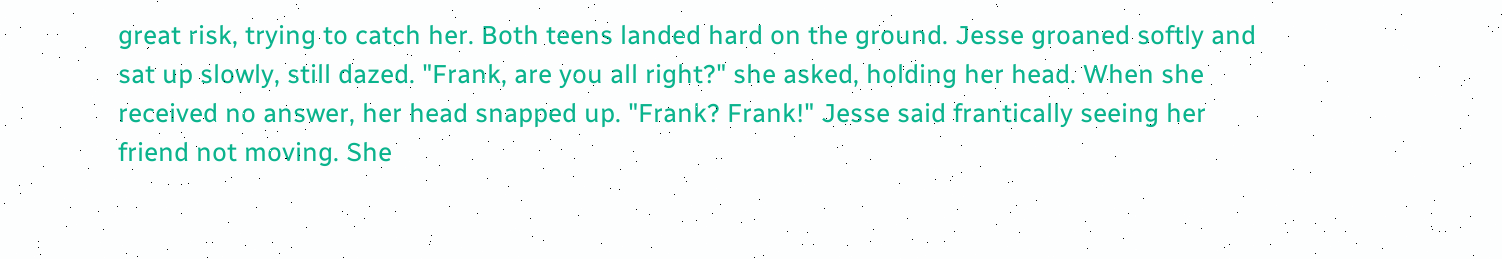great risk, trying to catch her. Both teens landed hard on the ground. Jesse groaned softly and sat up slowly, still dazed. "Frank, are you all right?" she asked, holding her head. When she received no answer, her head snapped up. "Frank? Frank!" Jesse said frantically seeing her friend not moving. She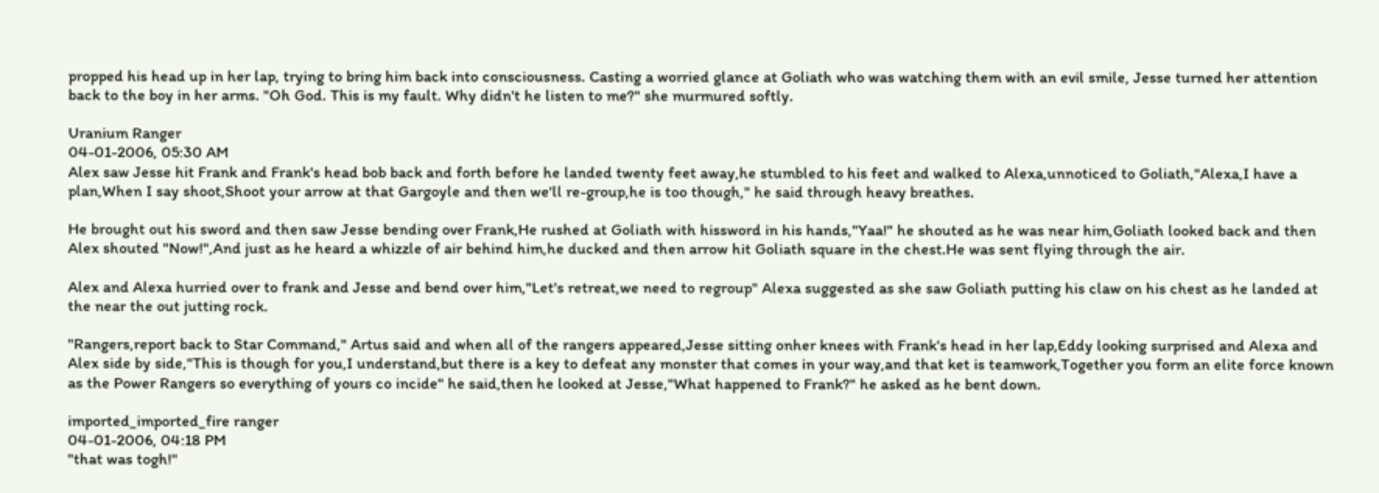propped his head up in her lap, trying to bring him back into consciousness. Casting a worried glance at Goliath who was watching them with an evil smile, Jesse turned her attention back to the boy in her arms. "Oh God. This is my fault. Why didn't he listen to me?" she murmured softly.

Uranium Ranger
04-01-2006, 05:30 AM
Alex saw Jesse hit Frank and Frank's head bob back and forth before he landed twenty feet away,he stumbled to his feet and walked to Alexa,unnoticed to Goliath,"Alexa,I have a plan,When I say shoot,Shoot your arrow at that Gargoyle and then we'll re-group,he is too though," he said through heavy breathes.

He brought out his sword and then saw Jesse bending over Frank,He rushed at Goliath with hissword in his hands,"Yaa!" he shouted as he was near him,Goliath looked back and then Alex shouted "Now!",And just as he heard a whizzle of air behind him,he ducked and then arrow hit Goliath square in the chest.He was sent flying through the air.

Alex and Alexa hurried over to frank and Jesse and bend over him,"Let's retreat,we need to regroup" Alexa suggested as she saw Goliath putting his claw on his chest as he landed at the near the out jutting rock.

"Rangers,report back to Star Command," Artus said and when all of the rangers appeared,Jesse sitting onher knees with Frank's head in her lap,Eddy looking surprised and Alexa and Alex side by side,"This is though for you,I understand,but there is a key to defeat any monster that comes in your way,and that ket is teamwork,Together you form an elite force known as the Power Rangers so everything of yours co incide" he said,then he looked at Jesse,"What happened to Frank?" he asked as he bent down.

imported_imported_fire ranger
04-01-2006, 04:18 PM
"that was togh!"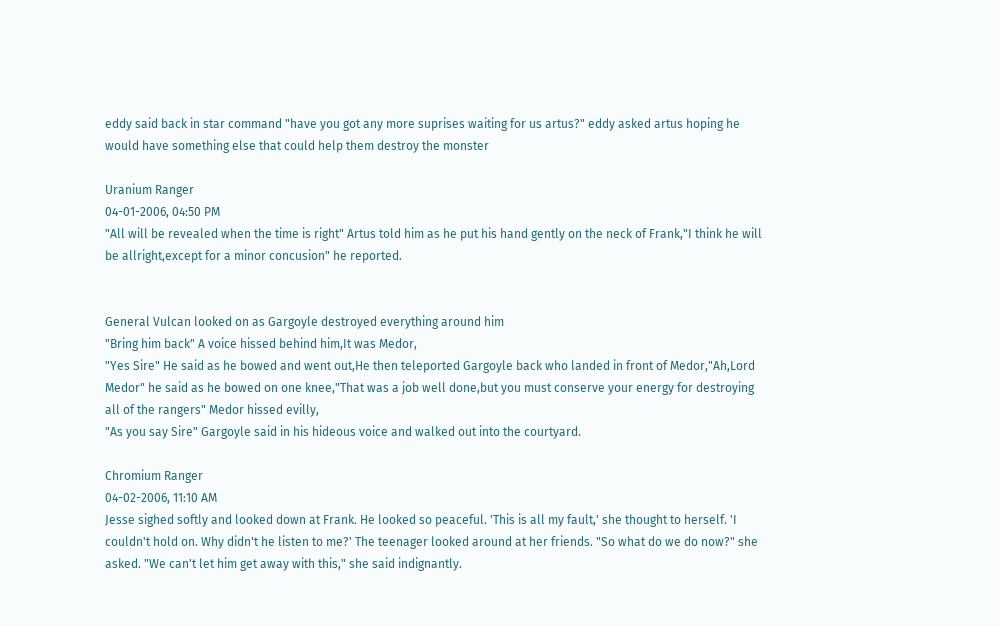eddy said back in star command "have you got any more suprises waiting for us artus?" eddy asked artus hoping he would have something else that could help them destroy the monster

Uranium Ranger
04-01-2006, 04:50 PM
"All will be revealed when the time is right" Artus told him as he put his hand gently on the neck of Frank,"I think he will be allright,except for a minor concusion" he reported.


General Vulcan looked on as Gargoyle destroyed everything around him
"Bring him back" A voice hissed behind him,It was Medor,
"Yes Sire" He said as he bowed and went out,He then teleported Gargoyle back who landed in front of Medor,"Ah,Lord Medor" he said as he bowed on one knee,"That was a job well done,but you must conserve your energy for destroying all of the rangers" Medor hissed evilly,
"As you say Sire" Gargoyle said in his hideous voice and walked out into the courtyard.

Chromium Ranger
04-02-2006, 11:10 AM
Jesse sighed softly and looked down at Frank. He looked so peaceful. 'This is all my fault,' she thought to herself. 'I couldn't hold on. Why didn't he listen to me?' The teenager looked around at her friends. "So what do we do now?" she asked. "We can't let him get away with this," she said indignantly.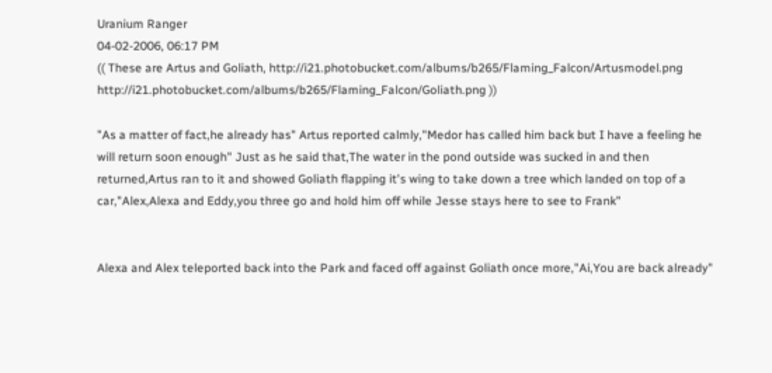Uranium Ranger
04-02-2006, 06:17 PM
(( These are Artus and Goliath, http://i21.photobucket.com/albums/b265/Flaming_Falcon/Artusmodel.png
http://i21.photobucket.com/albums/b265/Flaming_Falcon/Goliath.png ))

"As a matter of fact,he already has" Artus reported calmly,"Medor has called him back but I have a feeling he will return soon enough" Just as he said that,The water in the pond outside was sucked in and then returned,Artus ran to it and showed Goliath flapping it's wing to take down a tree which landed on top of a car,"Alex,Alexa and Eddy,you three go and hold him off while Jesse stays here to see to Frank"


Alexa and Alex teleported back into the Park and faced off against Goliath once more,"Ai,You are back already"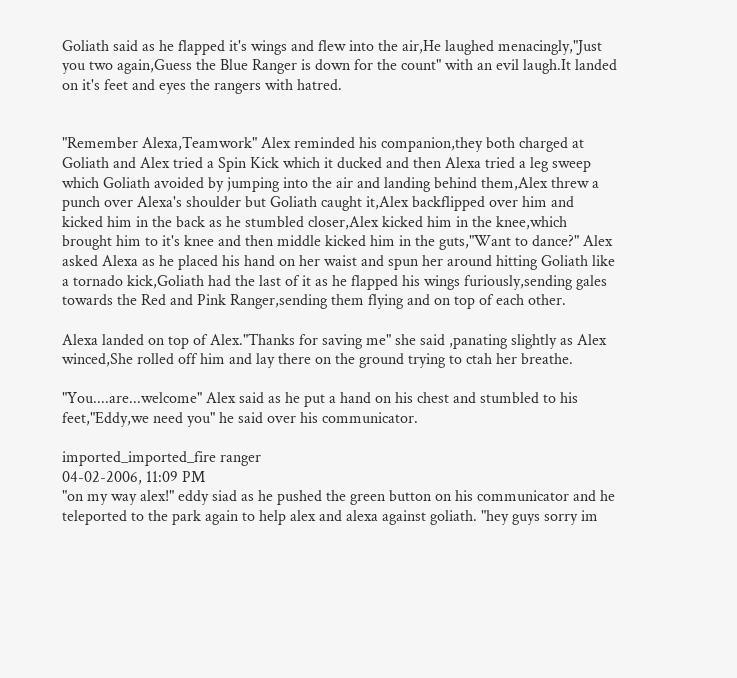Goliath said as he flapped it's wings and flew into the air,He laughed menacingly,"Just you two again,Guess the Blue Ranger is down for the count" with an evil laugh.It landed on it's feet and eyes the rangers with hatred.


"Remember Alexa,Teamwork" Alex reminded his companion,they both charged at Goliath and Alex tried a Spin Kick which it ducked and then Alexa tried a leg sweep which Goliath avoided by jumping into the air and landing behind them,Alex threw a punch over Alexa's shoulder but Goliath caught it,Alex backflipped over him and kicked him in the back as he stumbled closer,Alex kicked him in the knee,which brought him to it's knee and then middle kicked him in the guts,"Want to dance?" Alex asked Alexa as he placed his hand on her waist and spun her around hitting Goliath like a tornado kick,Goliath had the last of it as he flapped his wings furiously,sending gales towards the Red and Pink Ranger,sending them flying and on top of each other.

Alexa landed on top of Alex."Thanks for saving me" she said ,panating slightly as Alex winced,She rolled off him and lay there on the ground trying to ctah her breathe.

"You....are...welcome" Alex said as he put a hand on his chest and stumbled to his feet,"Eddy,we need you" he said over his communicator.

imported_imported_fire ranger
04-02-2006, 11:09 PM
"on my way alex!" eddy siad as he pushed the green button on his communicator and he teleported to the park again to help alex and alexa against goliath. "hey guys sorry im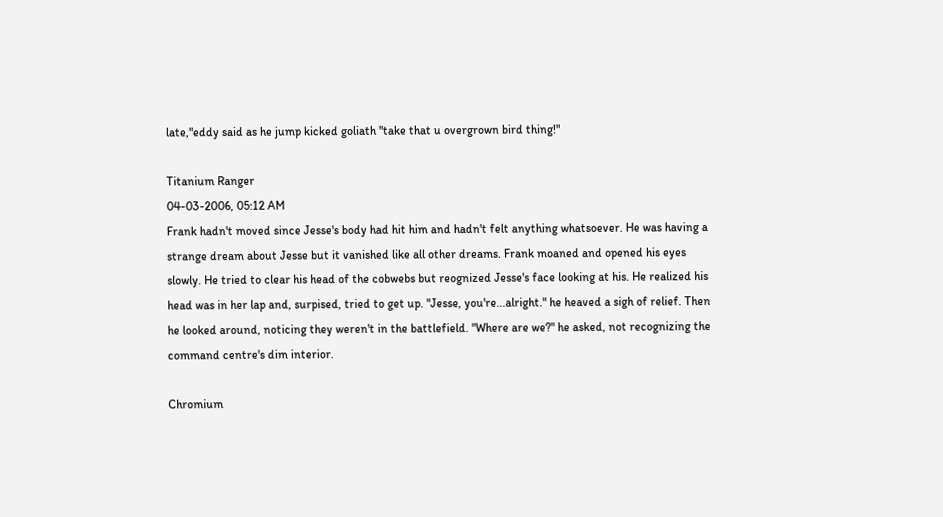late,"eddy said as he jump kicked goliath "take that u overgrown bird thing!"

Titanium Ranger
04-03-2006, 05:12 AM
Frank hadn't moved since Jesse's body had hit him and hadn't felt anything whatsoever. He was having a strange dream about Jesse but it vanished like all other dreams. Frank moaned and opened his eyes slowly. He tried to clear his head of the cobwebs but reognized Jesse's face looking at his. He realized his head was in her lap and, surpised, tried to get up. "Jesse, you're...alright." he heaved a sigh of relief. Then he looked around, noticing they weren't in the battlefield. "Where are we?" he asked, not recognizing the command centre's dim interior.

Chromium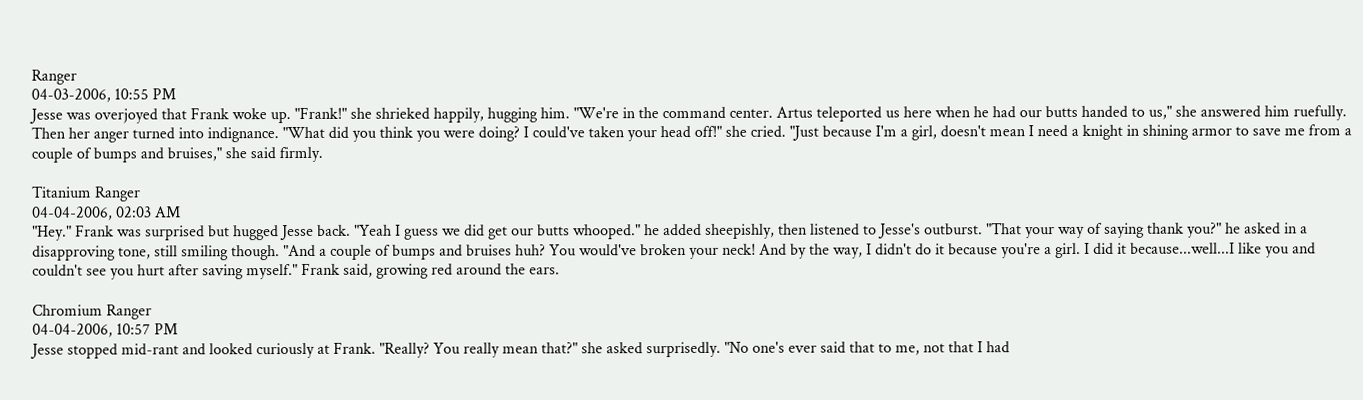Ranger
04-03-2006, 10:55 PM
Jesse was overjoyed that Frank woke up. "Frank!" she shrieked happily, hugging him. "We're in the command center. Artus teleported us here when he had our butts handed to us," she answered him ruefully. Then her anger turned into indignance. "What did you think you were doing? I could've taken your head off!" she cried. "Just because I'm a girl, doesn't mean I need a knight in shining armor to save me from a couple of bumps and bruises," she said firmly.

Titanium Ranger
04-04-2006, 02:03 AM
"Hey." Frank was surprised but hugged Jesse back. "Yeah I guess we did get our butts whooped." he added sheepishly, then listened to Jesse's outburst. "That your way of saying thank you?" he asked in a disapproving tone, still smiling though. "And a couple of bumps and bruises huh? You would've broken your neck! And by the way, I didn't do it because you're a girl. I did it because...well...I like you and couldn't see you hurt after saving myself." Frank said, growing red around the ears.

Chromium Ranger
04-04-2006, 10:57 PM
Jesse stopped mid-rant and looked curiously at Frank. "Really? You really mean that?" she asked surprisedly. "No one's ever said that to me, not that I had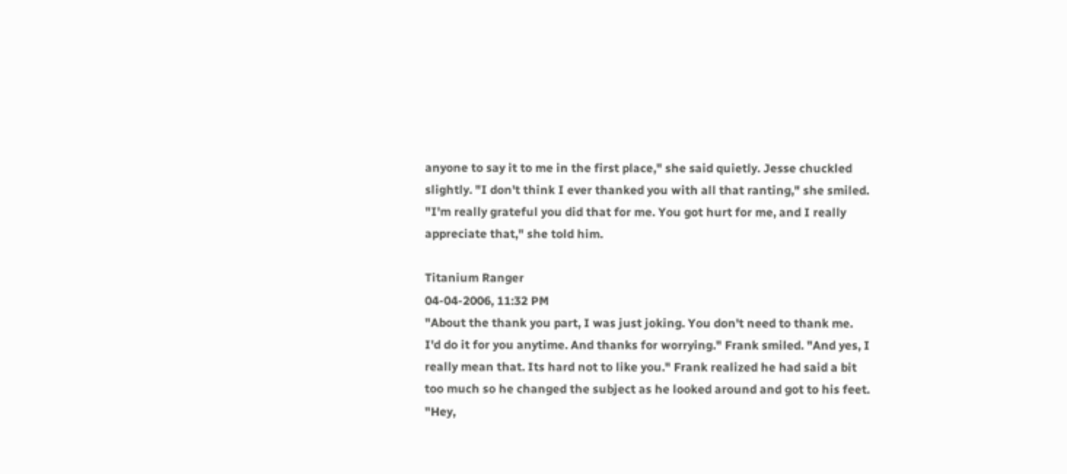anyone to say it to me in the first place," she said quietly. Jesse chuckled slightly. "I don't think I ever thanked you with all that ranting," she smiled. "I'm really grateful you did that for me. You got hurt for me, and I really appreciate that," she told him.

Titanium Ranger
04-04-2006, 11:32 PM
"About the thank you part, I was just joking. You don't need to thank me. I'd do it for you anytime. And thanks for worrying." Frank smiled. "And yes, I really mean that. Its hard not to like you." Frank realized he had said a bit too much so he changed the subject as he looked around and got to his feet. "Hey,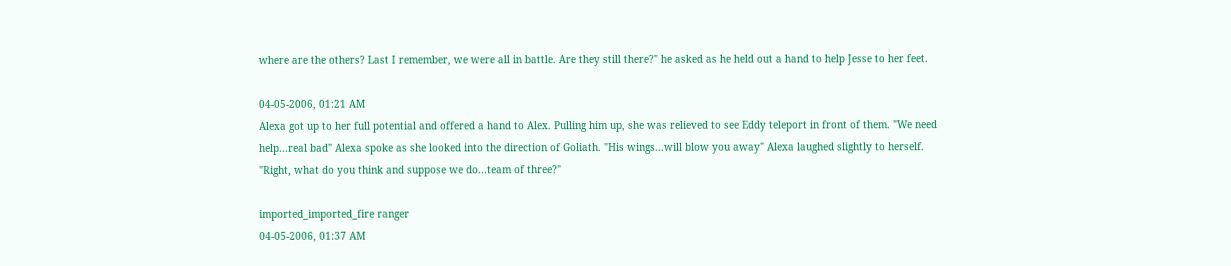where are the others? Last I remember, we were all in battle. Are they still there?" he asked as he held out a hand to help Jesse to her feet.

04-05-2006, 01:21 AM
Alexa got up to her full potential and offered a hand to Alex. Pulling him up, she was relieved to see Eddy teleport in front of them. "We need help...real bad" Alexa spoke as she looked into the direction of Goliath. "His wings...will blow you away" Alexa laughed slightly to herself. "Right, what do you think and suppose we do...team of three?"

imported_imported_fire ranger
04-05-2006, 01:37 AM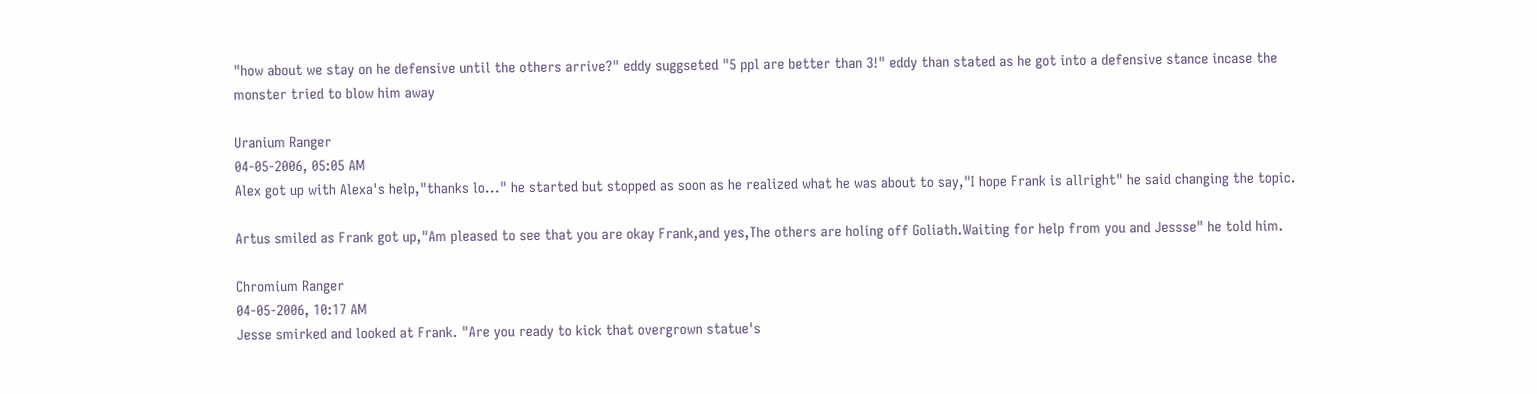"how about we stay on he defensive until the others arrive?" eddy suggseted "5 ppl are better than 3!" eddy than stated as he got into a defensive stance incase the monster tried to blow him away

Uranium Ranger
04-05-2006, 05:05 AM
Alex got up with Alexa's help,"thanks lo..." he started but stopped as soon as he realized what he was about to say,"I hope Frank is allright" he said changing the topic.

Artus smiled as Frank got up,"Am pleased to see that you are okay Frank,and yes,The others are holing off Goliath.Waiting for help from you and Jessse" he told him.

Chromium Ranger
04-05-2006, 10:17 AM
Jesse smirked and looked at Frank. "Are you ready to kick that overgrown statue's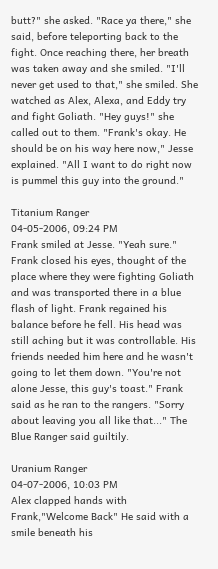butt?" she asked. "Race ya there," she said, before teleporting back to the fight. Once reaching there, her breath was taken away and she smiled. "I'll never get used to that," she smiled. She watched as Alex, Alexa, and Eddy try and fight Goliath. "Hey guys!" she called out to them. "Frank's okay. He should be on his way here now," Jesse explained. "All I want to do right now is pummel this guy into the ground."

Titanium Ranger
04-05-2006, 09:24 PM
Frank smiled at Jesse. "Yeah sure." Frank closed his eyes, thought of the place where they were fighting Goliath and was transported there in a blue flash of light. Frank regained his balance before he fell. His head was still aching but it was controllable. His friends needed him here and he wasn't going to let them down. "You're not alone Jesse, this guy's toast." Frank said as he ran to the rangers. "Sorry about leaving you all like that..." The Blue Ranger said guiltily.

Uranium Ranger
04-07-2006, 10:03 PM
Alex clapped hands with Frank,"Welcome Back" He said with a smile beneath his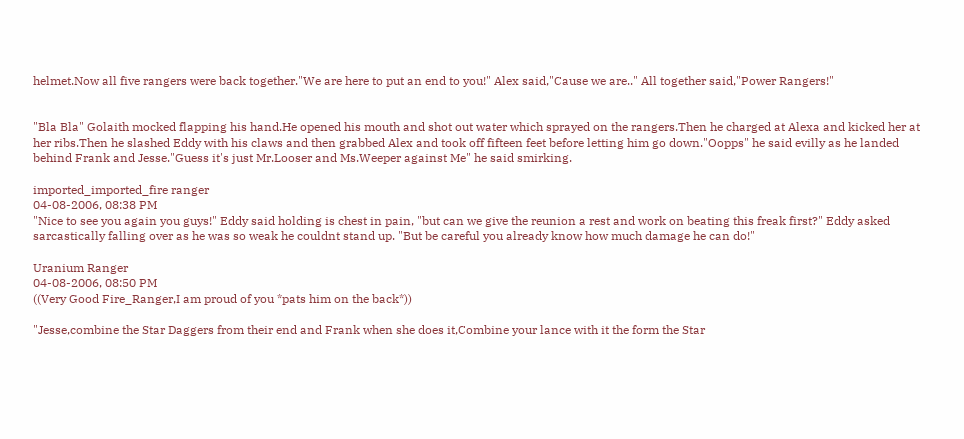helmet.Now all five rangers were back together."We are here to put an end to you!" Alex said,"Cause we are.." All together said,"Power Rangers!"


"Bla Bla" Golaith mocked flapping his hand.He opened his mouth and shot out water which sprayed on the rangers.Then he charged at Alexa and kicked her at her ribs.Then he slashed Eddy with his claws and then grabbed Alex and took off fifteen feet before letting him go down."Oopps" he said evilly as he landed behind Frank and Jesse."Guess it's just Mr.Looser and Ms.Weeper against Me" he said smirking.

imported_imported_fire ranger
04-08-2006, 08:38 PM
"Nice to see you again you guys!" Eddy said holding is chest in pain, "but can we give the reunion a rest and work on beating this freak first?" Eddy asked sarcastically falling over as he was so weak he couldnt stand up. "But be careful you already know how much damage he can do!"

Uranium Ranger
04-08-2006, 08:50 PM
((Very Good Fire_Ranger,I am proud of you *pats him on the back*))

"Jesse,combine the Star Daggers from their end and Frank when she does it,Combine your lance with it the form the Star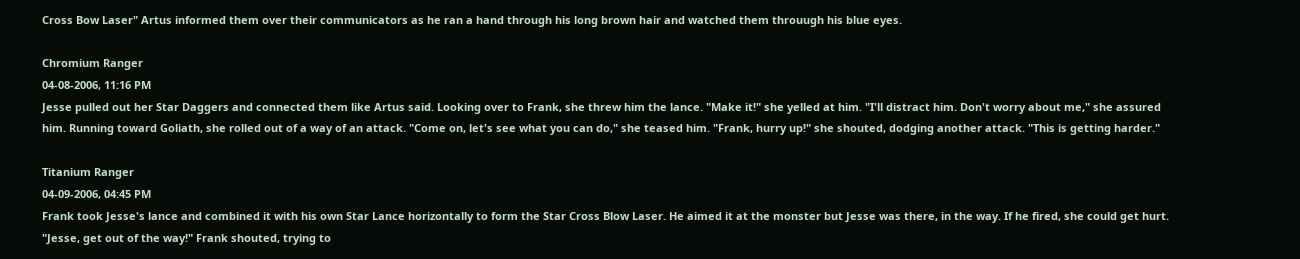Cross Bow Laser" Artus informed them over their communicators as he ran a hand through his long brown hair and watched them throuugh his blue eyes.

Chromium Ranger
04-08-2006, 11:16 PM
Jesse pulled out her Star Daggers and connected them like Artus said. Looking over to Frank, she threw him the lance. "Make it!" she yelled at him. "I'll distract him. Don't worry about me," she assured him. Running toward Goliath, she rolled out of a way of an attack. "Come on, let's see what you can do," she teased him. "Frank, hurry up!" she shouted, dodging another attack. "This is getting harder."

Titanium Ranger
04-09-2006, 04:45 PM
Frank took Jesse's lance and combined it with his own Star Lance horizontally to form the Star Cross Blow Laser. He aimed it at the monster but Jesse was there, in the way. If he fired, she could get hurt. "Jesse, get out of the way!" Frank shouted, trying to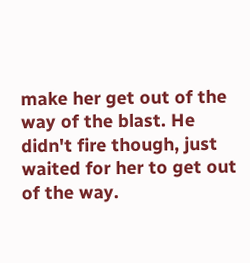make her get out of the way of the blast. He didn't fire though, just waited for her to get out of the way.